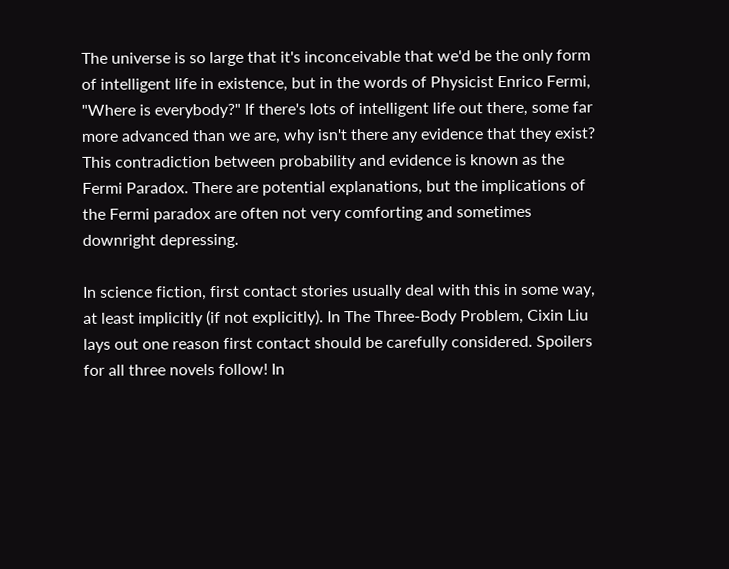The universe is so large that it's inconceivable that we'd be the only form of intelligent life in existence, but in the words of Physicist Enrico Fermi, "Where is everybody?" If there's lots of intelligent life out there, some far more advanced than we are, why isn't there any evidence that they exist? This contradiction between probability and evidence is known as the Fermi Paradox. There are potential explanations, but the implications of the Fermi paradox are often not very comforting and sometimes downright depressing.

In science fiction, first contact stories usually deal with this in some way, at least implicitly (if not explicitly). In The Three-Body Problem, Cixin Liu lays out one reason first contact should be carefully considered. Spoilers for all three novels follow! In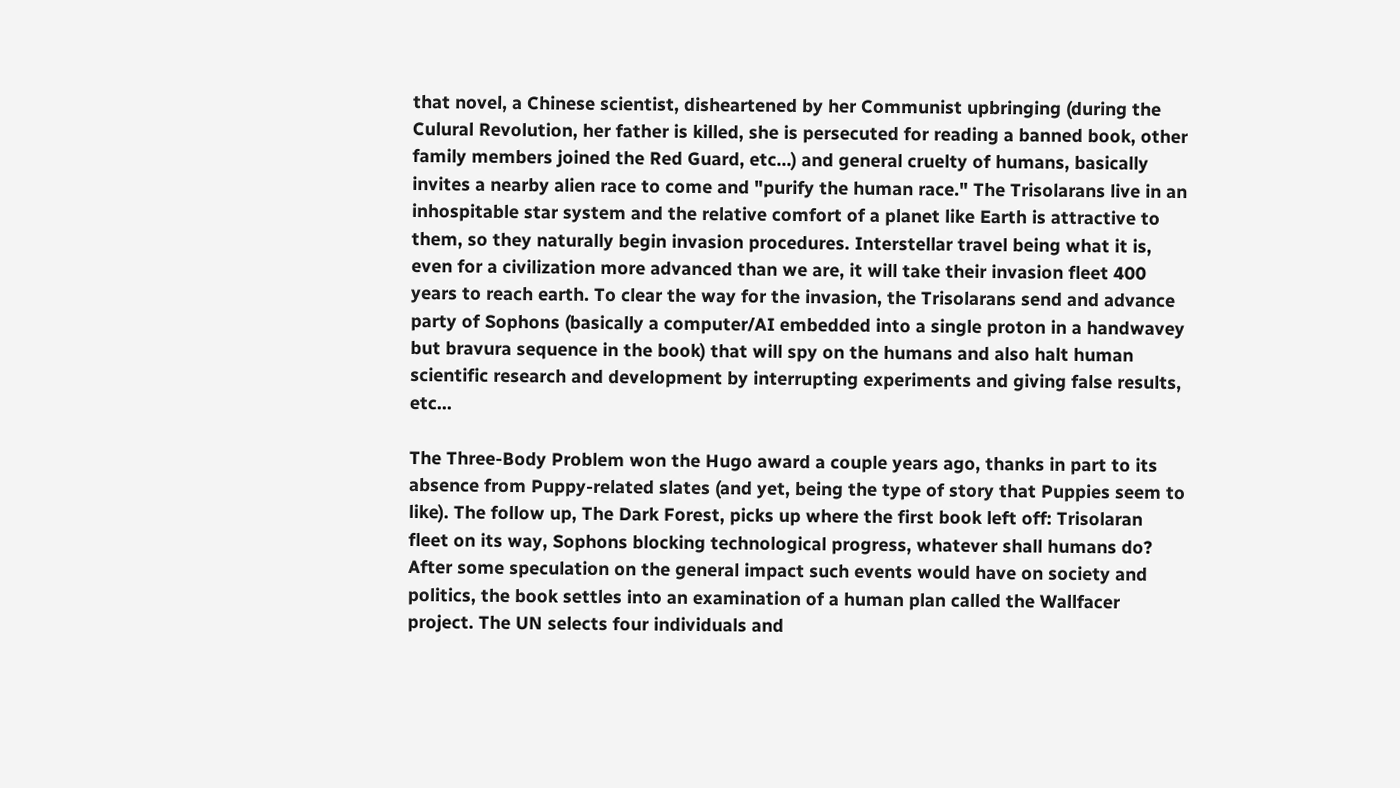that novel, a Chinese scientist, disheartened by her Communist upbringing (during the Culural Revolution, her father is killed, she is persecuted for reading a banned book, other family members joined the Red Guard, etc...) and general cruelty of humans, basically invites a nearby alien race to come and "purify the human race." The Trisolarans live in an inhospitable star system and the relative comfort of a planet like Earth is attractive to them, so they naturally begin invasion procedures. Interstellar travel being what it is, even for a civilization more advanced than we are, it will take their invasion fleet 400 years to reach earth. To clear the way for the invasion, the Trisolarans send and advance party of Sophons (basically a computer/AI embedded into a single proton in a handwavey but bravura sequence in the book) that will spy on the humans and also halt human scientific research and development by interrupting experiments and giving false results, etc...

The Three-Body Problem won the Hugo award a couple years ago, thanks in part to its absence from Puppy-related slates (and yet, being the type of story that Puppies seem to like). The follow up, The Dark Forest, picks up where the first book left off: Trisolaran fleet on its way, Sophons blocking technological progress, whatever shall humans do? After some speculation on the general impact such events would have on society and politics, the book settles into an examination of a human plan called the Wallfacer project. The UN selects four individuals and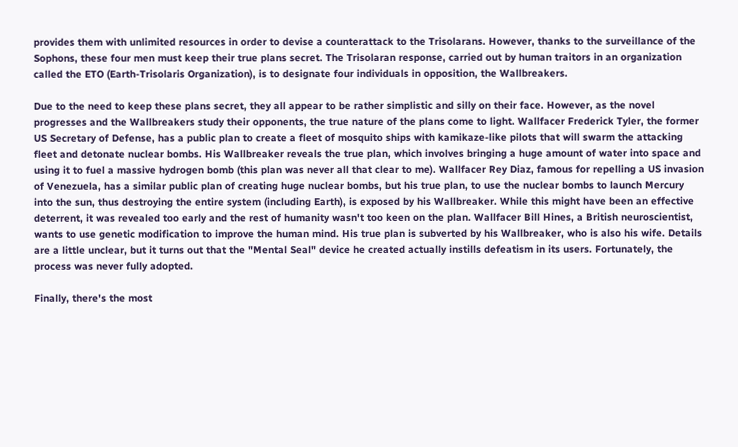provides them with unlimited resources in order to devise a counterattack to the Trisolarans. However, thanks to the surveillance of the Sophons, these four men must keep their true plans secret. The Trisolaran response, carried out by human traitors in an organization called the ETO (Earth-Trisolaris Organization), is to designate four individuals in opposition, the Wallbreakers.

Due to the need to keep these plans secret, they all appear to be rather simplistic and silly on their face. However, as the novel progresses and the Wallbreakers study their opponents, the true nature of the plans come to light. Wallfacer Frederick Tyler, the former US Secretary of Defense, has a public plan to create a fleet of mosquito ships with kamikaze-like pilots that will swarm the attacking fleet and detonate nuclear bombs. His Wallbreaker reveals the true plan, which involves bringing a huge amount of water into space and using it to fuel a massive hydrogen bomb (this plan was never all that clear to me). Wallfacer Rey Diaz, famous for repelling a US invasion of Venezuela, has a similar public plan of creating huge nuclear bombs, but his true plan, to use the nuclear bombs to launch Mercury into the sun, thus destroying the entire system (including Earth), is exposed by his Wallbreaker. While this might have been an effective deterrent, it was revealed too early and the rest of humanity wasn't too keen on the plan. Wallfacer Bill Hines, a British neuroscientist, wants to use genetic modification to improve the human mind. His true plan is subverted by his Wallbreaker, who is also his wife. Details are a little unclear, but it turns out that the "Mental Seal" device he created actually instills defeatism in its users. Fortunately, the process was never fully adopted.

Finally, there's the most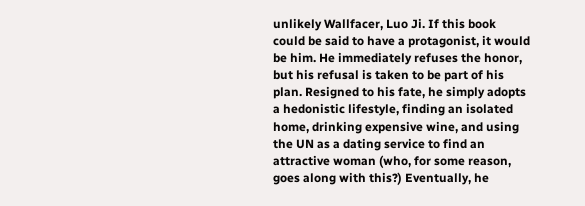unlikely Wallfacer, Luo Ji. If this book could be said to have a protagonist, it would be him. He immediately refuses the honor, but his refusal is taken to be part of his plan. Resigned to his fate, he simply adopts a hedonistic lifestyle, finding an isolated home, drinking expensive wine, and using the UN as a dating service to find an attractive woman (who, for some reason, goes along with this?) Eventually, he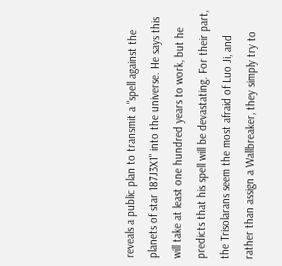reveals a public plan to transmit a "spell against the planets of star 187J3X1" into the universe. He says this will take at least one hundred years to work, but he predicts that his spell will be devastating. For their part, the Trisolarans seem the most afraid of Luo Ji, and rather than assign a Wallbreaker, they simply try to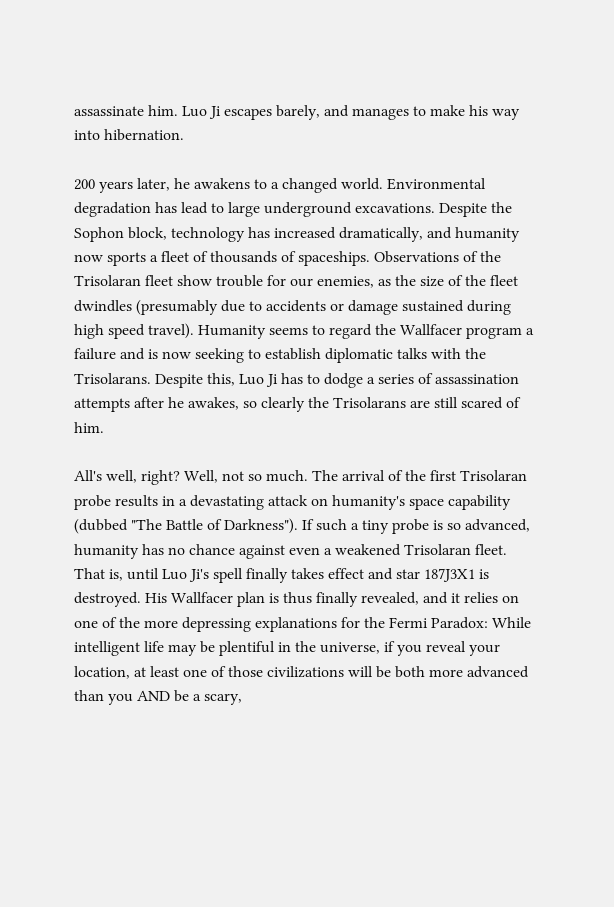assassinate him. Luo Ji escapes barely, and manages to make his way into hibernation.

200 years later, he awakens to a changed world. Environmental degradation has lead to large underground excavations. Despite the Sophon block, technology has increased dramatically, and humanity now sports a fleet of thousands of spaceships. Observations of the Trisolaran fleet show trouble for our enemies, as the size of the fleet dwindles (presumably due to accidents or damage sustained during high speed travel). Humanity seems to regard the Wallfacer program a failure and is now seeking to establish diplomatic talks with the Trisolarans. Despite this, Luo Ji has to dodge a series of assassination attempts after he awakes, so clearly the Trisolarans are still scared of him.

All's well, right? Well, not so much. The arrival of the first Trisolaran probe results in a devastating attack on humanity's space capability (dubbed "The Battle of Darkness"). If such a tiny probe is so advanced, humanity has no chance against even a weakened Trisolaran fleet. That is, until Luo Ji's spell finally takes effect and star 187J3X1 is destroyed. His Wallfacer plan is thus finally revealed, and it relies on one of the more depressing explanations for the Fermi Paradox: While intelligent life may be plentiful in the universe, if you reveal your location, at least one of those civilizations will be both more advanced than you AND be a scary,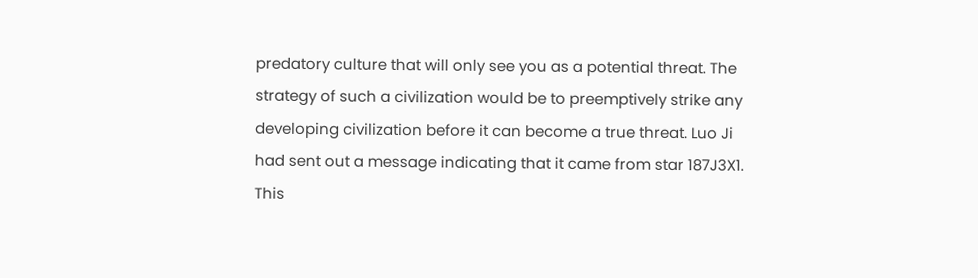predatory culture that will only see you as a potential threat. The strategy of such a civilization would be to preemptively strike any developing civilization before it can become a true threat. Luo Ji had sent out a message indicating that it came from star 187J3X1. This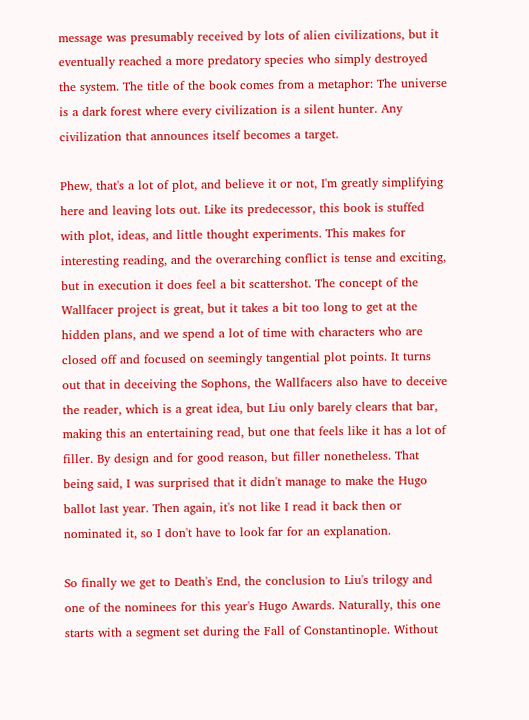message was presumably received by lots of alien civilizations, but it eventually reached a more predatory species who simply destroyed the system. The title of the book comes from a metaphor: The universe is a dark forest where every civilization is a silent hunter. Any civilization that announces itself becomes a target.

Phew, that's a lot of plot, and believe it or not, I'm greatly simplifying here and leaving lots out. Like its predecessor, this book is stuffed with plot, ideas, and little thought experiments. This makes for interesting reading, and the overarching conflict is tense and exciting, but in execution it does feel a bit scattershot. The concept of the Wallfacer project is great, but it takes a bit too long to get at the hidden plans, and we spend a lot of time with characters who are closed off and focused on seemingly tangential plot points. It turns out that in deceiving the Sophons, the Wallfacers also have to deceive the reader, which is a great idea, but Liu only barely clears that bar, making this an entertaining read, but one that feels like it has a lot of filler. By design and for good reason, but filler nonetheless. That being said, I was surprised that it didn't manage to make the Hugo ballot last year. Then again, it's not like I read it back then or nominated it, so I don't have to look far for an explanation.

So finally we get to Death's End, the conclusion to Liu's trilogy and one of the nominees for this year's Hugo Awards. Naturally, this one starts with a segment set during the Fall of Constantinople. Without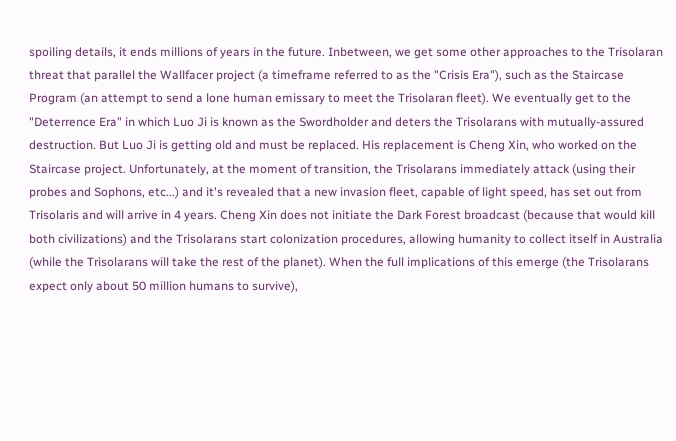spoiling details, it ends millions of years in the future. Inbetween, we get some other approaches to the Trisolaran threat that parallel the Wallfacer project (a timeframe referred to as the "Crisis Era"), such as the Staircase Program (an attempt to send a lone human emissary to meet the Trisolaran fleet). We eventually get to the "Deterrence Era" in which Luo Ji is known as the Swordholder and deters the Trisolarans with mutually-assured destruction. But Luo Ji is getting old and must be replaced. His replacement is Cheng Xin, who worked on the Staircase project. Unfortunately, at the moment of transition, the Trisolarans immediately attack (using their probes and Sophons, etc...) and it's revealed that a new invasion fleet, capable of light speed, has set out from Trisolaris and will arrive in 4 years. Cheng Xin does not initiate the Dark Forest broadcast (because that would kill both civilizations) and the Trisolarans start colonization procedures, allowing humanity to collect itself in Australia (while the Trisolarans will take the rest of the planet). When the full implications of this emerge (the Trisolarans expect only about 50 million humans to survive),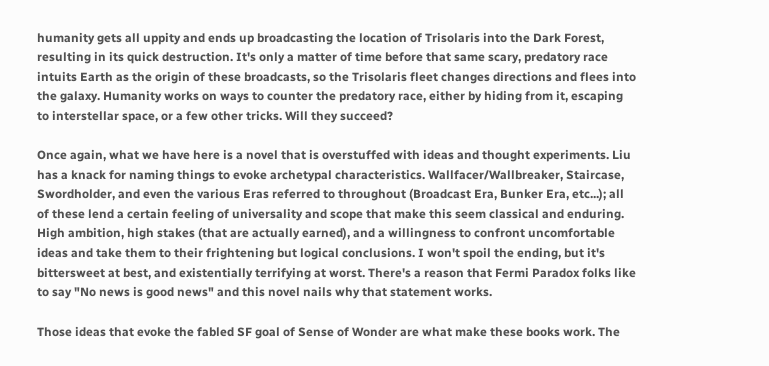humanity gets all uppity and ends up broadcasting the location of Trisolaris into the Dark Forest, resulting in its quick destruction. It's only a matter of time before that same scary, predatory race intuits Earth as the origin of these broadcasts, so the Trisolaris fleet changes directions and flees into the galaxy. Humanity works on ways to counter the predatory race, either by hiding from it, escaping to interstellar space, or a few other tricks. Will they succeed?

Once again, what we have here is a novel that is overstuffed with ideas and thought experiments. Liu has a knack for naming things to evoke archetypal characteristics. Wallfacer/Wallbreaker, Staircase, Swordholder, and even the various Eras referred to throughout (Broadcast Era, Bunker Era, etc...); all of these lend a certain feeling of universality and scope that make this seem classical and enduring. High ambition, high stakes (that are actually earned), and a willingness to confront uncomfortable ideas and take them to their frightening but logical conclusions. I won't spoil the ending, but it's bittersweet at best, and existentially terrifying at worst. There's a reason that Fermi Paradox folks like to say "No news is good news" and this novel nails why that statement works.

Those ideas that evoke the fabled SF goal of Sense of Wonder are what make these books work. The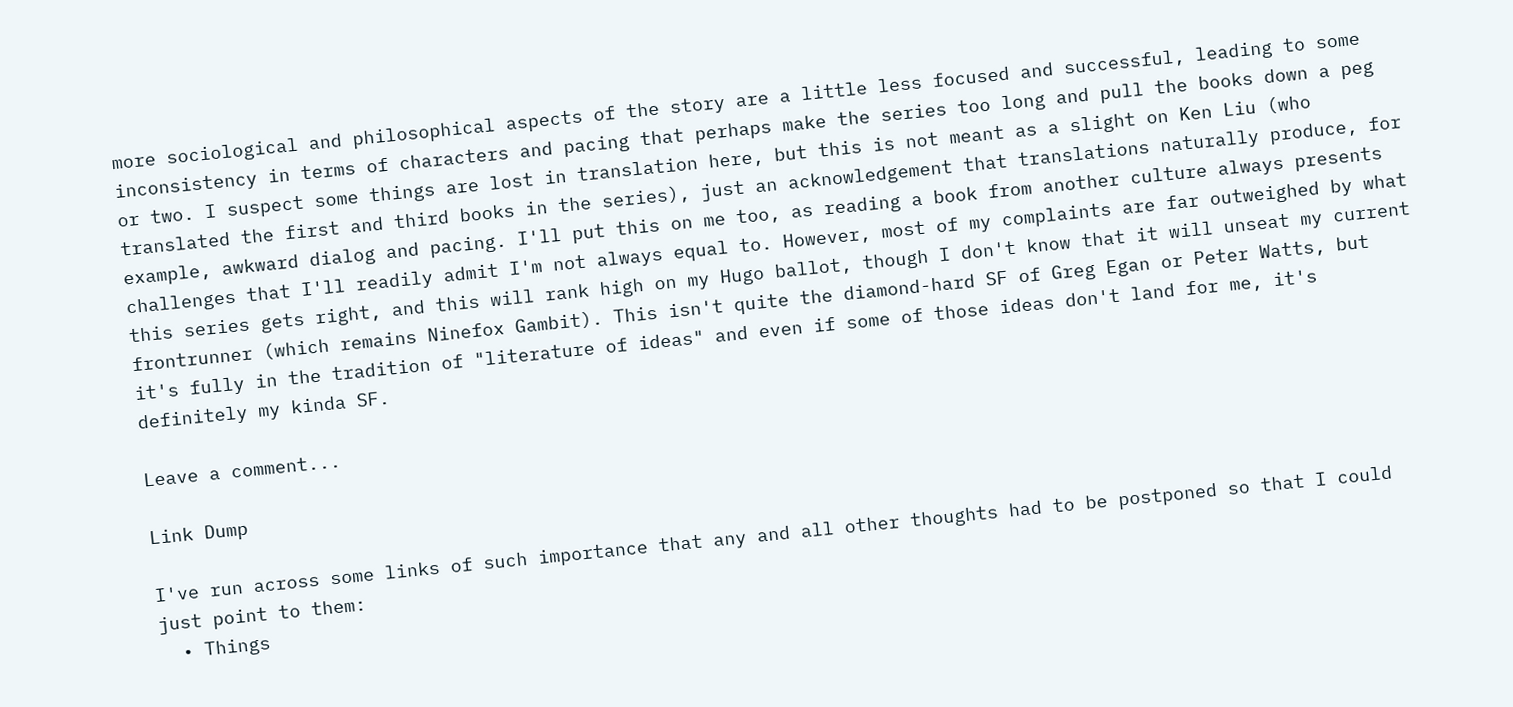more sociological and philosophical aspects of the story are a little less focused and successful, leading to some inconsistency in terms of characters and pacing that perhaps make the series too long and pull the books down a peg or two. I suspect some things are lost in translation here, but this is not meant as a slight on Ken Liu (who translated the first and third books in the series), just an acknowledgement that translations naturally produce, for example, awkward dialog and pacing. I'll put this on me too, as reading a book from another culture always presents challenges that I'll readily admit I'm not always equal to. However, most of my complaints are far outweighed by what this series gets right, and this will rank high on my Hugo ballot, though I don't know that it will unseat my current frontrunner (which remains Ninefox Gambit). This isn't quite the diamond-hard SF of Greg Egan or Peter Watts, but it's fully in the tradition of "literature of ideas" and even if some of those ideas don't land for me, it's definitely my kinda SF.

Leave a comment...

Link Dump

I've run across some links of such importance that any and all other thoughts had to be postponed so that I could just point to them:
  • Things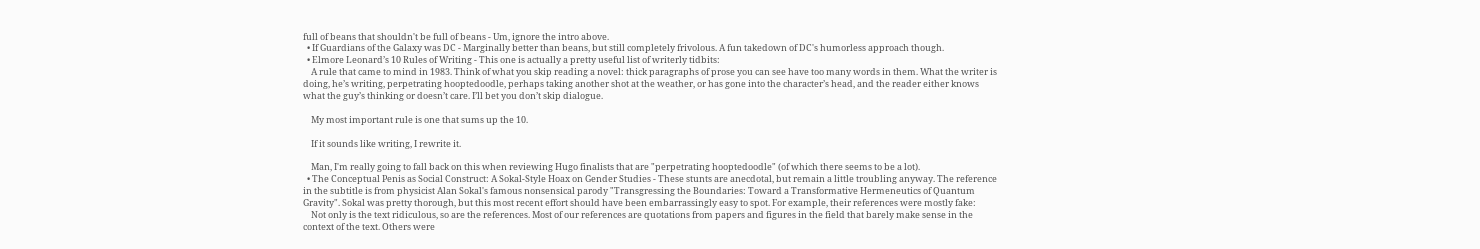full of beans that shouldn't be full of beans - Um, ignore the intro above.
  • If Guardians of the Galaxy was DC - Marginally better than beans, but still completely frivolous. A fun takedown of DC's humorless approach though.
  • Elmore Leonard’s 10 Rules of Writing - This one is actually a pretty useful list of writerly tidbits:
    A rule that came to mind in 1983. Think of what you skip reading a novel: thick paragraphs of prose you can see have too many words in them. What the writer is doing, he’s writing, perpetrating hooptedoodle, perhaps taking another shot at the weather, or has gone into the character’s head, and the reader either knows what the guy’s thinking or doesn’t care. I’ll bet you don’t skip dialogue.

    My most important rule is one that sums up the 10.

    If it sounds like writing, I rewrite it.

    Man, I'm really going to fall back on this when reviewing Hugo finalists that are "perpetrating hooptedoodle" (of which there seems to be a lot).
  • The Conceptual Penis as Social Construct: A Sokal-Style Hoax on Gender Studies - These stunts are anecdotal, but remain a little troubling anyway. The reference in the subtitle is from physicist Alan Sokal's famous nonsensical parody "Transgressing the Boundaries: Toward a Transformative Hermeneutics of Quantum Gravity". Sokal was pretty thorough, but this most recent effort should have been embarrassingly easy to spot. For example, their references were mostly fake:
    Not only is the text ridiculous, so are the references. Most of our references are quotations from papers and figures in the field that barely make sense in the context of the text. Others were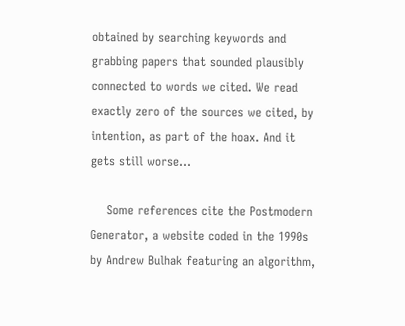obtained by searching keywords and grabbing papers that sounded plausibly connected to words we cited. We read exactly zero of the sources we cited, by intention, as part of the hoax. And it gets still worse…

    Some references cite the Postmodern Generator, a website coded in the 1990s by Andrew Bulhak featuring an algorithm,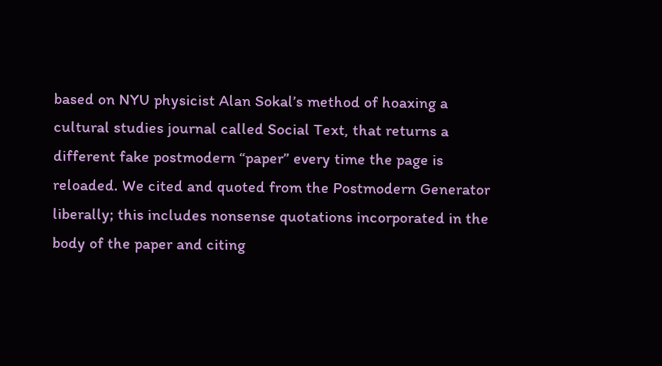based on NYU physicist Alan Sokal’s method of hoaxing a cultural studies journal called Social Text, that returns a different fake postmodern “paper” every time the page is reloaded. We cited and quoted from the Postmodern Generator liberally; this includes nonsense quotations incorporated in the body of the paper and citing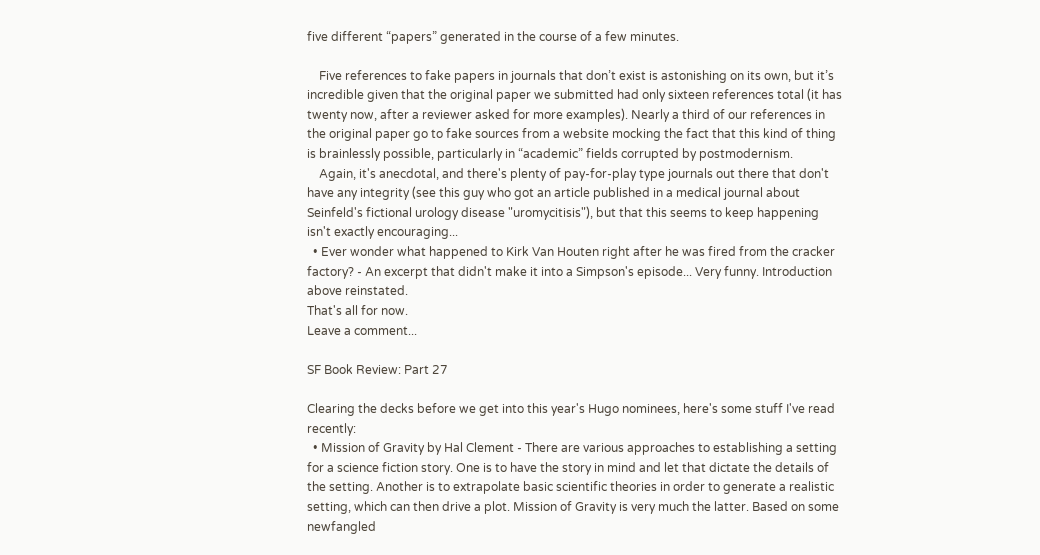five different “papers” generated in the course of a few minutes.

    Five references to fake papers in journals that don’t exist is astonishing on its own, but it’s incredible given that the original paper we submitted had only sixteen references total (it has twenty now, after a reviewer asked for more examples). Nearly a third of our references in the original paper go to fake sources from a website mocking the fact that this kind of thing is brainlessly possible, particularly in “academic” fields corrupted by postmodernism.
    Again, it's anecdotal, and there's plenty of pay-for-play type journals out there that don't have any integrity (see this guy who got an article published in a medical journal about Seinfeld's fictional urology disease "uromycitisis"), but that this seems to keep happening isn't exactly encouraging...
  • Ever wonder what happened to Kirk Van Houten right after he was fired from the cracker factory? - An excerpt that didn't make it into a Simpson's episode... Very funny. Introduction above reinstated.
That's all for now.
Leave a comment...

SF Book Review: Part 27

Clearing the decks before we get into this year's Hugo nominees, here's some stuff I've read recently:
  • Mission of Gravity by Hal Clement - There are various approaches to establishing a setting for a science fiction story. One is to have the story in mind and let that dictate the details of the setting. Another is to extrapolate basic scientific theories in order to generate a realistic setting, which can then drive a plot. Mission of Gravity is very much the latter. Based on some newfangled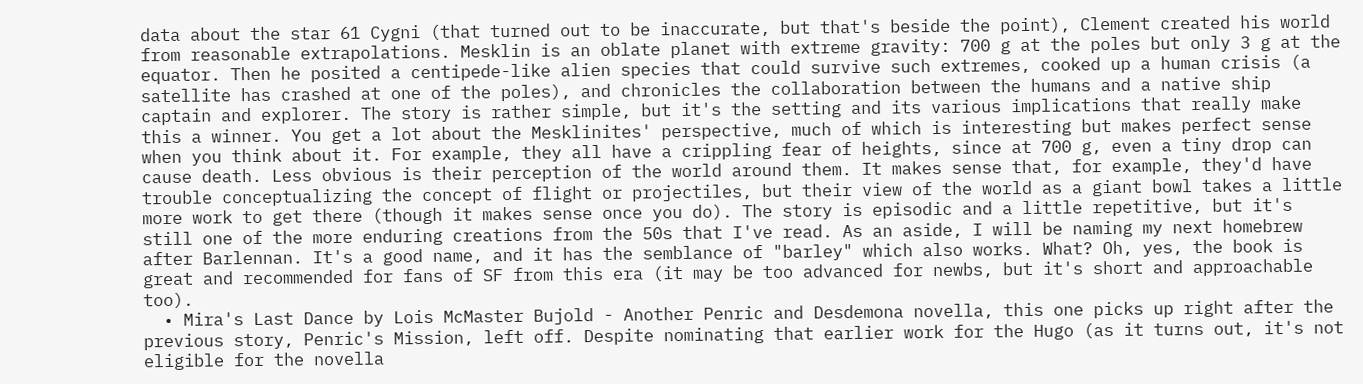data about the star 61 Cygni (that turned out to be inaccurate, but that's beside the point), Clement created his world from reasonable extrapolations. Mesklin is an oblate planet with extreme gravity: 700 g at the poles but only 3 g at the equator. Then he posited a centipede-like alien species that could survive such extremes, cooked up a human crisis (a satellite has crashed at one of the poles), and chronicles the collaboration between the humans and a native ship captain and explorer. The story is rather simple, but it's the setting and its various implications that really make this a winner. You get a lot about the Mesklinites' perspective, much of which is interesting but makes perfect sense when you think about it. For example, they all have a crippling fear of heights, since at 700 g, even a tiny drop can cause death. Less obvious is their perception of the world around them. It makes sense that, for example, they'd have trouble conceptualizing the concept of flight or projectiles, but their view of the world as a giant bowl takes a little more work to get there (though it makes sense once you do). The story is episodic and a little repetitive, but it's still one of the more enduring creations from the 50s that I've read. As an aside, I will be naming my next homebrew after Barlennan. It's a good name, and it has the semblance of "barley" which also works. What? Oh, yes, the book is great and recommended for fans of SF from this era (it may be too advanced for newbs, but it's short and approachable too).
  • Mira's Last Dance by Lois McMaster Bujold - Another Penric and Desdemona novella, this one picks up right after the previous story, Penric's Mission, left off. Despite nominating that earlier work for the Hugo (as it turns out, it's not eligible for the novella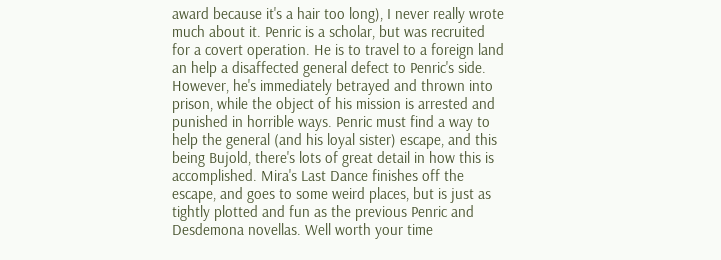award because it's a hair too long), I never really wrote much about it. Penric is a scholar, but was recruited for a covert operation. He is to travel to a foreign land an help a disaffected general defect to Penric's side. However, he's immediately betrayed and thrown into prison, while the object of his mission is arrested and punished in horrible ways. Penric must find a way to help the general (and his loyal sister) escape, and this being Bujold, there's lots of great detail in how this is accomplished. Mira's Last Dance finishes off the escape, and goes to some weird places, but is just as tightly plotted and fun as the previous Penric and Desdemona novellas. Well worth your time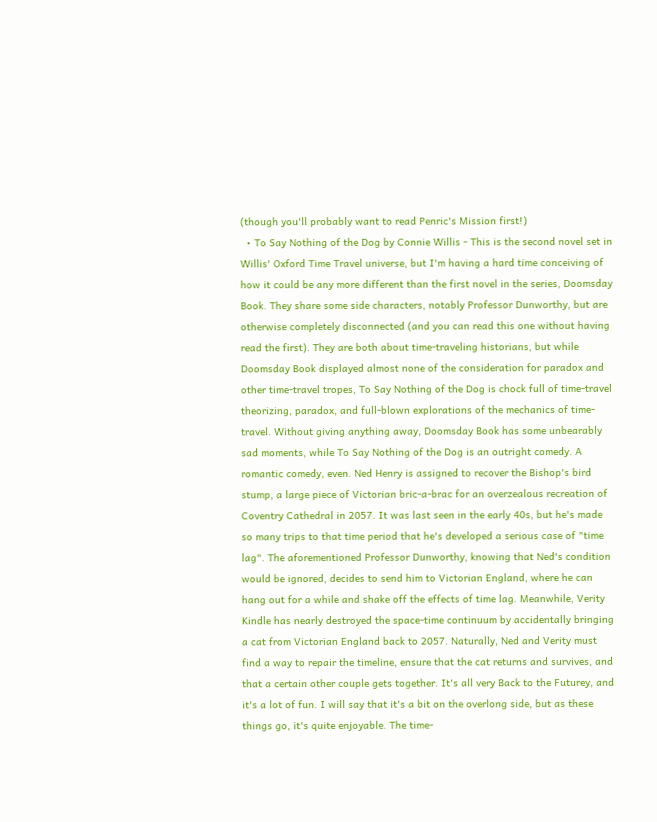(though you'll probably want to read Penric's Mission first!)
  • To Say Nothing of the Dog by Connie Willis - This is the second novel set in Willis' Oxford Time Travel universe, but I'm having a hard time conceiving of how it could be any more different than the first novel in the series, Doomsday Book. They share some side characters, notably Professor Dunworthy, but are otherwise completely disconnected (and you can read this one without having read the first). They are both about time-traveling historians, but while Doomsday Book displayed almost none of the consideration for paradox and other time-travel tropes, To Say Nothing of the Dog is chock full of time-travel theorizing, paradox, and full-blown explorations of the mechanics of time-travel. Without giving anything away, Doomsday Book has some unbearably sad moments, while To Say Nothing of the Dog is an outright comedy. A romantic comedy, even. Ned Henry is assigned to recover the Bishop's bird stump, a large piece of Victorian bric-a-brac for an overzealous recreation of Coventry Cathedral in 2057. It was last seen in the early 40s, but he's made so many trips to that time period that he's developed a serious case of "time lag". The aforementioned Professor Dunworthy, knowing that Ned's condition would be ignored, decides to send him to Victorian England, where he can hang out for a while and shake off the effects of time lag. Meanwhile, Verity Kindle has nearly destroyed the space-time continuum by accidentally bringing a cat from Victorian England back to 2057. Naturally, Ned and Verity must find a way to repair the timeline, ensure that the cat returns and survives, and that a certain other couple gets together. It's all very Back to the Futurey, and it's a lot of fun. I will say that it's a bit on the overlong side, but as these things go, it's quite enjoyable. The time-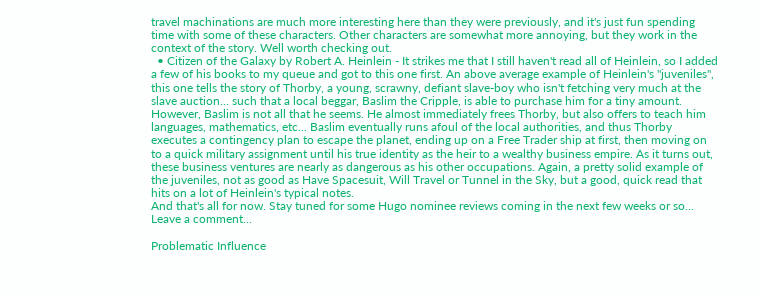travel machinations are much more interesting here than they were previously, and it's just fun spending time with some of these characters. Other characters are somewhat more annoying, but they work in the context of the story. Well worth checking out.
  • Citizen of the Galaxy by Robert A. Heinlein - It strikes me that I still haven't read all of Heinlein, so I added a few of his books to my queue and got to this one first. An above average example of Heinlein's "juveniles", this one tells the story of Thorby, a young, scrawny, defiant slave-boy who isn't fetching very much at the slave auction... such that a local beggar, Baslim the Cripple, is able to purchase him for a tiny amount. However, Baslim is not all that he seems. He almost immediately frees Thorby, but also offers to teach him languages, mathematics, etc... Baslim eventually runs afoul of the local authorities, and thus Thorby executes a contingency plan to escape the planet, ending up on a Free Trader ship at first, then moving on to a quick military assignment until his true identity as the heir to a wealthy business empire. As it turns out, these business ventures are nearly as dangerous as his other occupations. Again, a pretty solid example of the juveniles, not as good as Have Spacesuit, Will Travel or Tunnel in the Sky, but a good, quick read that hits on a lot of Heinlein's typical notes.
And that's all for now. Stay tuned for some Hugo nominee reviews coming in the next few weeks or so...
Leave a comment...

Problematic Influence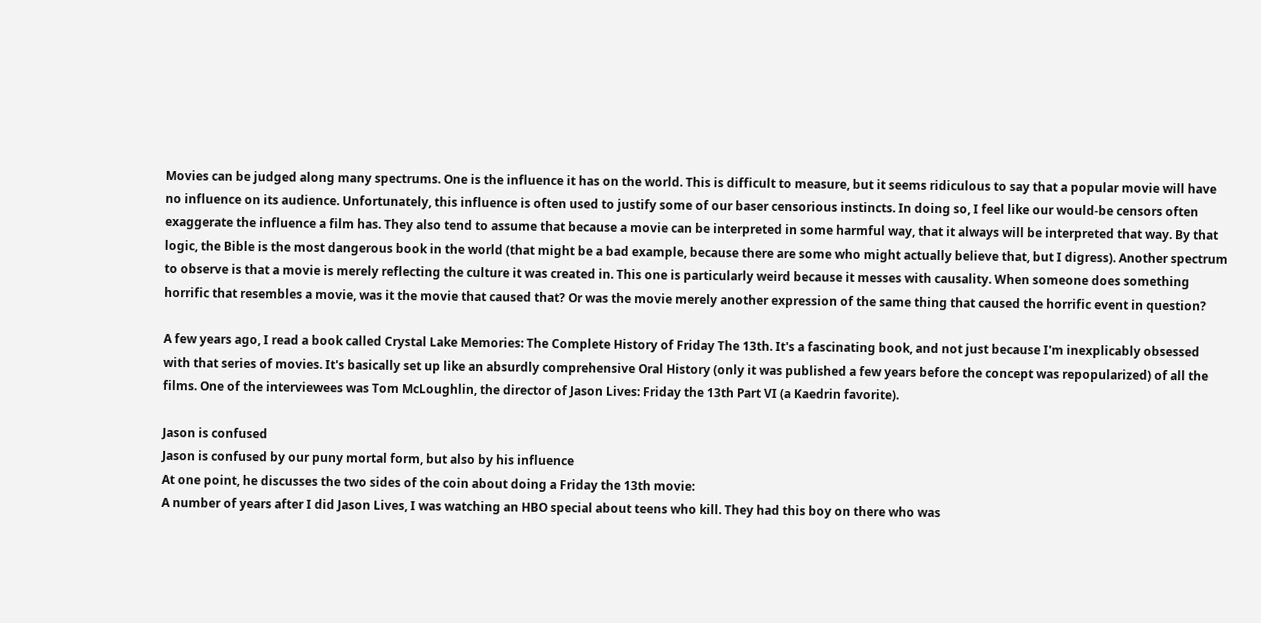Movies can be judged along many spectrums. One is the influence it has on the world. This is difficult to measure, but it seems ridiculous to say that a popular movie will have no influence on its audience. Unfortunately, this influence is often used to justify some of our baser censorious instincts. In doing so, I feel like our would-be censors often exaggerate the influence a film has. They also tend to assume that because a movie can be interpreted in some harmful way, that it always will be interpreted that way. By that logic, the Bible is the most dangerous book in the world (that might be a bad example, because there are some who might actually believe that, but I digress). Another spectrum to observe is that a movie is merely reflecting the culture it was created in. This one is particularly weird because it messes with causality. When someone does something horrific that resembles a movie, was it the movie that caused that? Or was the movie merely another expression of the same thing that caused the horrific event in question?

A few years ago, I read a book called Crystal Lake Memories: The Complete History of Friday The 13th. It's a fascinating book, and not just because I'm inexplicably obsessed with that series of movies. It's basically set up like an absurdly comprehensive Oral History (only it was published a few years before the concept was repopularized) of all the films. One of the interviewees was Tom McLoughlin, the director of Jason Lives: Friday the 13th Part VI (a Kaedrin favorite).

Jason is confused
Jason is confused by our puny mortal form, but also by his influence
At one point, he discusses the two sides of the coin about doing a Friday the 13th movie:
A number of years after I did Jason Lives, I was watching an HBO special about teens who kill. They had this boy on there who was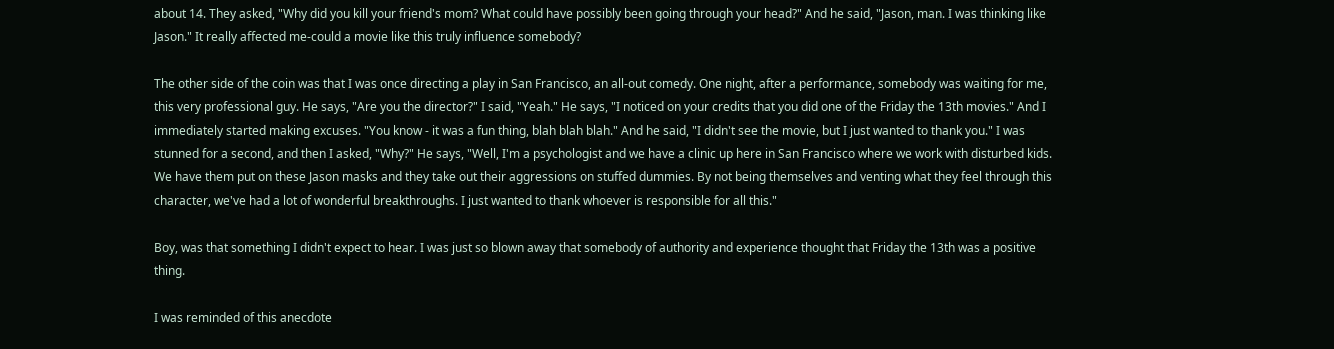about 14. They asked, "Why did you kill your friend's mom? What could have possibly been going through your head?" And he said, "Jason, man. I was thinking like Jason." It really affected me-could a movie like this truly influence somebody?

The other side of the coin was that I was once directing a play in San Francisco, an all-out comedy. One night, after a performance, somebody was waiting for me, this very professional guy. He says, "Are you the director?" I said, "Yeah." He says, "I noticed on your credits that you did one of the Friday the 13th movies." And I immediately started making excuses. "You know - it was a fun thing, blah blah blah." And he said, "I didn't see the movie, but I just wanted to thank you." I was stunned for a second, and then I asked, "Why?" He says, "Well, I'm a psychologist and we have a clinic up here in San Francisco where we work with disturbed kids. We have them put on these Jason masks and they take out their aggressions on stuffed dummies. By not being themselves and venting what they feel through this character, we've had a lot of wonderful breakthroughs. I just wanted to thank whoever is responsible for all this."

Boy, was that something I didn't expect to hear. I was just so blown away that somebody of authority and experience thought that Friday the 13th was a positive thing.

I was reminded of this anecdote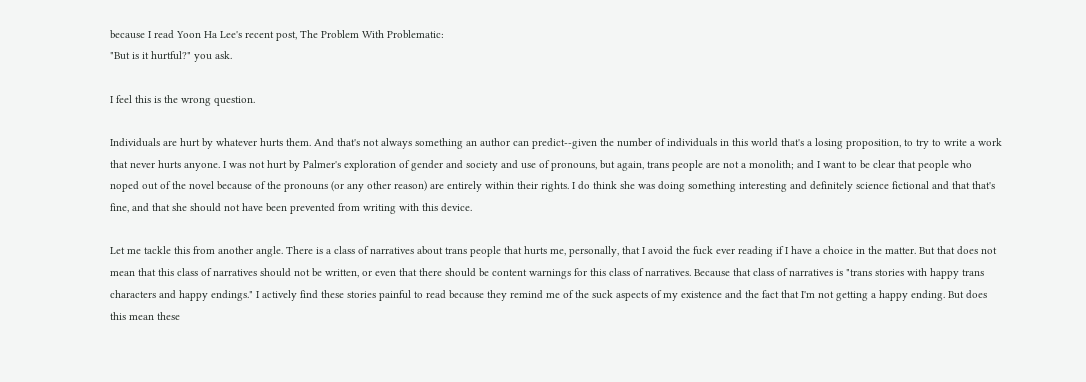because I read Yoon Ha Lee's recent post, The Problem With Problematic:
"But is it hurtful?" you ask.

I feel this is the wrong question.

Individuals are hurt by whatever hurts them. And that's not always something an author can predict--given the number of individuals in this world that's a losing proposition, to try to write a work that never hurts anyone. I was not hurt by Palmer's exploration of gender and society and use of pronouns, but again, trans people are not a monolith; and I want to be clear that people who noped out of the novel because of the pronouns (or any other reason) are entirely within their rights. I do think she was doing something interesting and definitely science fictional and that that's fine, and that she should not have been prevented from writing with this device.

Let me tackle this from another angle. There is a class of narratives about trans people that hurts me, personally, that I avoid the fuck ever reading if I have a choice in the matter. But that does not mean that this class of narratives should not be written, or even that there should be content warnings for this class of narratives. Because that class of narratives is "trans stories with happy trans characters and happy endings." I actively find these stories painful to read because they remind me of the suck aspects of my existence and the fact that I'm not getting a happy ending. But does this mean these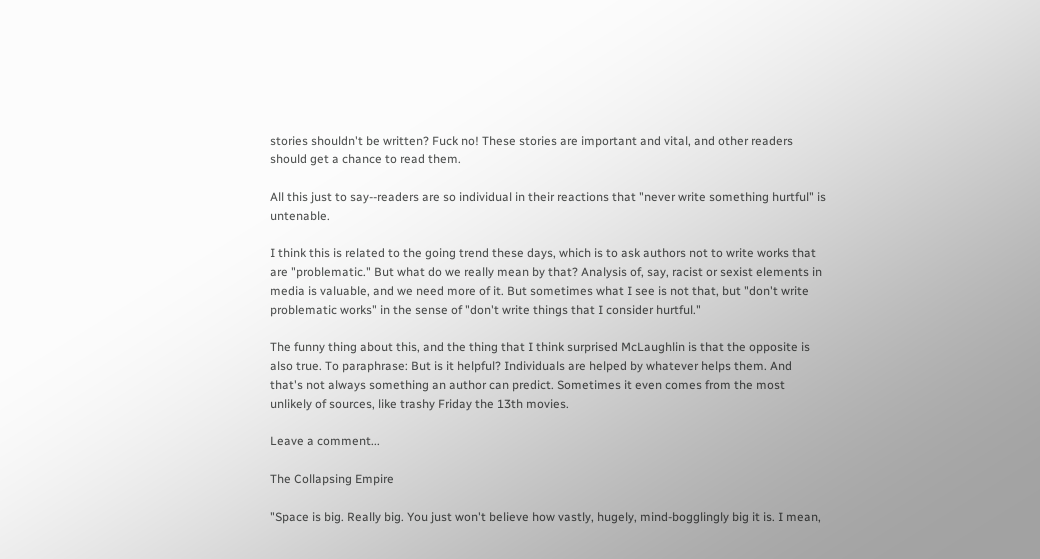stories shouldn't be written? Fuck no! These stories are important and vital, and other readers should get a chance to read them.

All this just to say--readers are so individual in their reactions that "never write something hurtful" is untenable.

I think this is related to the going trend these days, which is to ask authors not to write works that are "problematic." But what do we really mean by that? Analysis of, say, racist or sexist elements in media is valuable, and we need more of it. But sometimes what I see is not that, but "don't write problematic works" in the sense of "don't write things that I consider hurtful."

The funny thing about this, and the thing that I think surprised McLaughlin is that the opposite is also true. To paraphrase: But is it helpful? Individuals are helped by whatever helps them. And that's not always something an author can predict. Sometimes it even comes from the most unlikely of sources, like trashy Friday the 13th movies.

Leave a comment...

The Collapsing Empire

"Space is big. Really big. You just won't believe how vastly, hugely, mind-bogglingly big it is. I mean,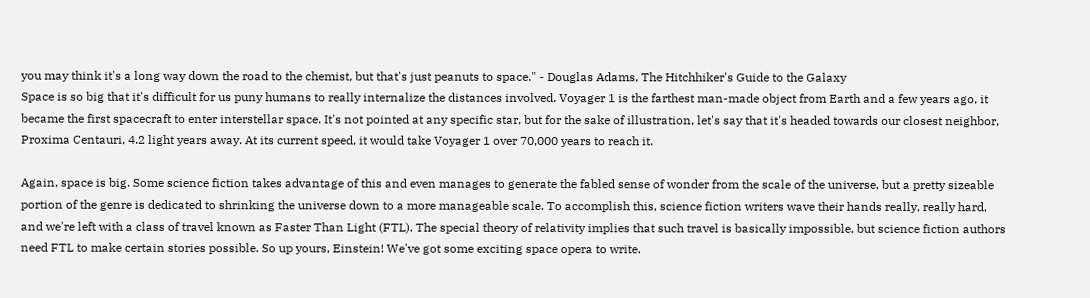you may think it's a long way down the road to the chemist, but that's just peanuts to space." - Douglas Adams, The Hitchhiker's Guide to the Galaxy
Space is so big that it's difficult for us puny humans to really internalize the distances involved. Voyager 1 is the farthest man-made object from Earth and a few years ago, it became the first spacecraft to enter interstellar space. It's not pointed at any specific star, but for the sake of illustration, let's say that it's headed towards our closest neighbor, Proxima Centauri, 4.2 light years away. At its current speed, it would take Voyager 1 over 70,000 years to reach it.

Again, space is big. Some science fiction takes advantage of this and even manages to generate the fabled sense of wonder from the scale of the universe, but a pretty sizeable portion of the genre is dedicated to shrinking the universe down to a more manageable scale. To accomplish this, science fiction writers wave their hands really, really hard, and we're left with a class of travel known as Faster Than Light (FTL). The special theory of relativity implies that such travel is basically impossible, but science fiction authors need FTL to make certain stories possible. So up yours, Einstein! We've got some exciting space opera to write.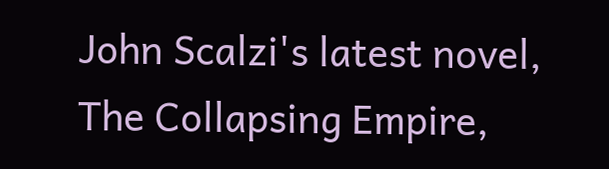John Scalzi's latest novel, The Collapsing Empire,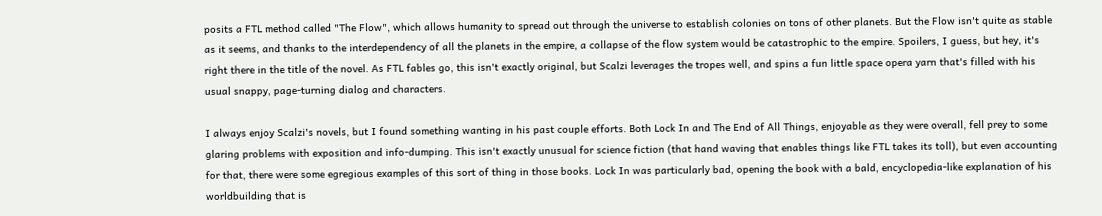posits a FTL method called "The Flow", which allows humanity to spread out through the universe to establish colonies on tons of other planets. But the Flow isn't quite as stable as it seems, and thanks to the interdependency of all the planets in the empire, a collapse of the flow system would be catastrophic to the empire. Spoilers, I guess, but hey, it's right there in the title of the novel. As FTL fables go, this isn't exactly original, but Scalzi leverages the tropes well, and spins a fun little space opera yarn that's filled with his usual snappy, page-turning dialog and characters.

I always enjoy Scalzi's novels, but I found something wanting in his past couple efforts. Both Lock In and The End of All Things, enjoyable as they were overall, fell prey to some glaring problems with exposition and info-dumping. This isn't exactly unusual for science fiction (that hand waving that enables things like FTL takes its toll), but even accounting for that, there were some egregious examples of this sort of thing in those books. Lock In was particularly bad, opening the book with a bald, encyclopedia-like explanation of his worldbuilding that is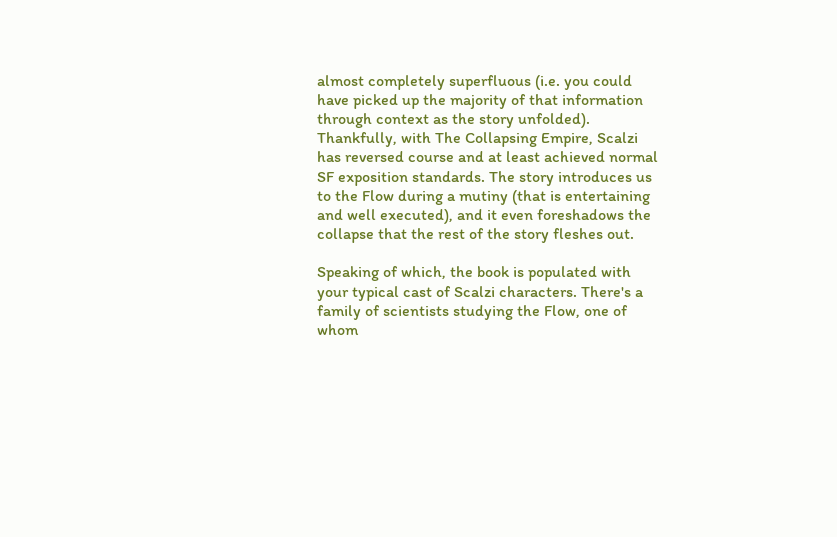almost completely superfluous (i.e. you could have picked up the majority of that information through context as the story unfolded). Thankfully, with The Collapsing Empire, Scalzi has reversed course and at least achieved normal SF exposition standards. The story introduces us to the Flow during a mutiny (that is entertaining and well executed), and it even foreshadows the collapse that the rest of the story fleshes out.

Speaking of which, the book is populated with your typical cast of Scalzi characters. There's a family of scientists studying the Flow, one of whom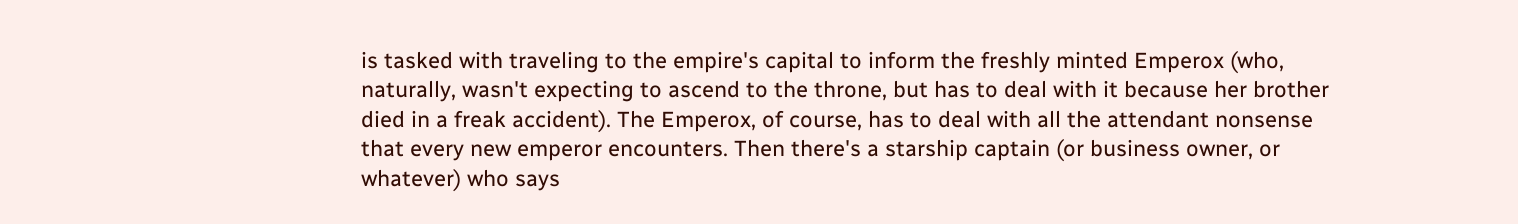is tasked with traveling to the empire's capital to inform the freshly minted Emperox (who, naturally, wasn't expecting to ascend to the throne, but has to deal with it because her brother died in a freak accident). The Emperox, of course, has to deal with all the attendant nonsense that every new emperor encounters. Then there's a starship captain (or business owner, or whatever) who says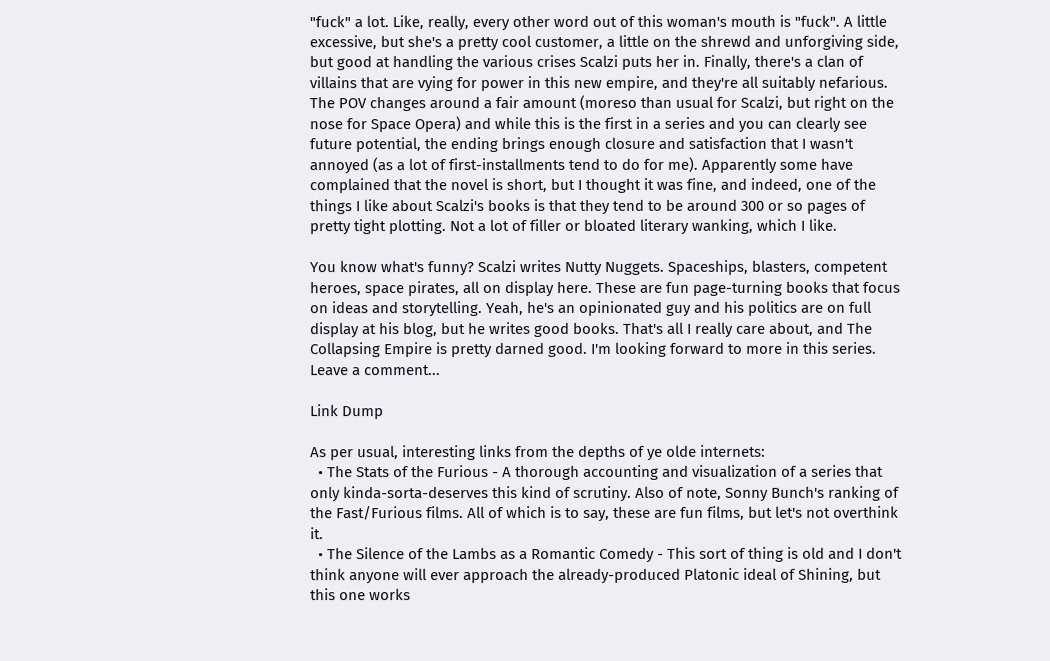"fuck" a lot. Like, really, every other word out of this woman's mouth is "fuck". A little excessive, but she's a pretty cool customer, a little on the shrewd and unforgiving side, but good at handling the various crises Scalzi puts her in. Finally, there's a clan of villains that are vying for power in this new empire, and they're all suitably nefarious. The POV changes around a fair amount (moreso than usual for Scalzi, but right on the nose for Space Opera) and while this is the first in a series and you can clearly see future potential, the ending brings enough closure and satisfaction that I wasn't annoyed (as a lot of first-installments tend to do for me). Apparently some have complained that the novel is short, but I thought it was fine, and indeed, one of the things I like about Scalzi's books is that they tend to be around 300 or so pages of pretty tight plotting. Not a lot of filler or bloated literary wanking, which I like.

You know what's funny? Scalzi writes Nutty Nuggets. Spaceships, blasters, competent heroes, space pirates, all on display here. These are fun page-turning books that focus on ideas and storytelling. Yeah, he's an opinionated guy and his politics are on full display at his blog, but he writes good books. That's all I really care about, and The Collapsing Empire is pretty darned good. I'm looking forward to more in this series.
Leave a comment...

Link Dump

As per usual, interesting links from the depths of ye olde internets:
  • The Stats of the Furious - A thorough accounting and visualization of a series that only kinda-sorta-deserves this kind of scrutiny. Also of note, Sonny Bunch's ranking of the Fast/Furious films. All of which is to say, these are fun films, but let's not overthink it.
  • The Silence of the Lambs as a Romantic Comedy - This sort of thing is old and I don't think anyone will ever approach the already-produced Platonic ideal of Shining, but this one works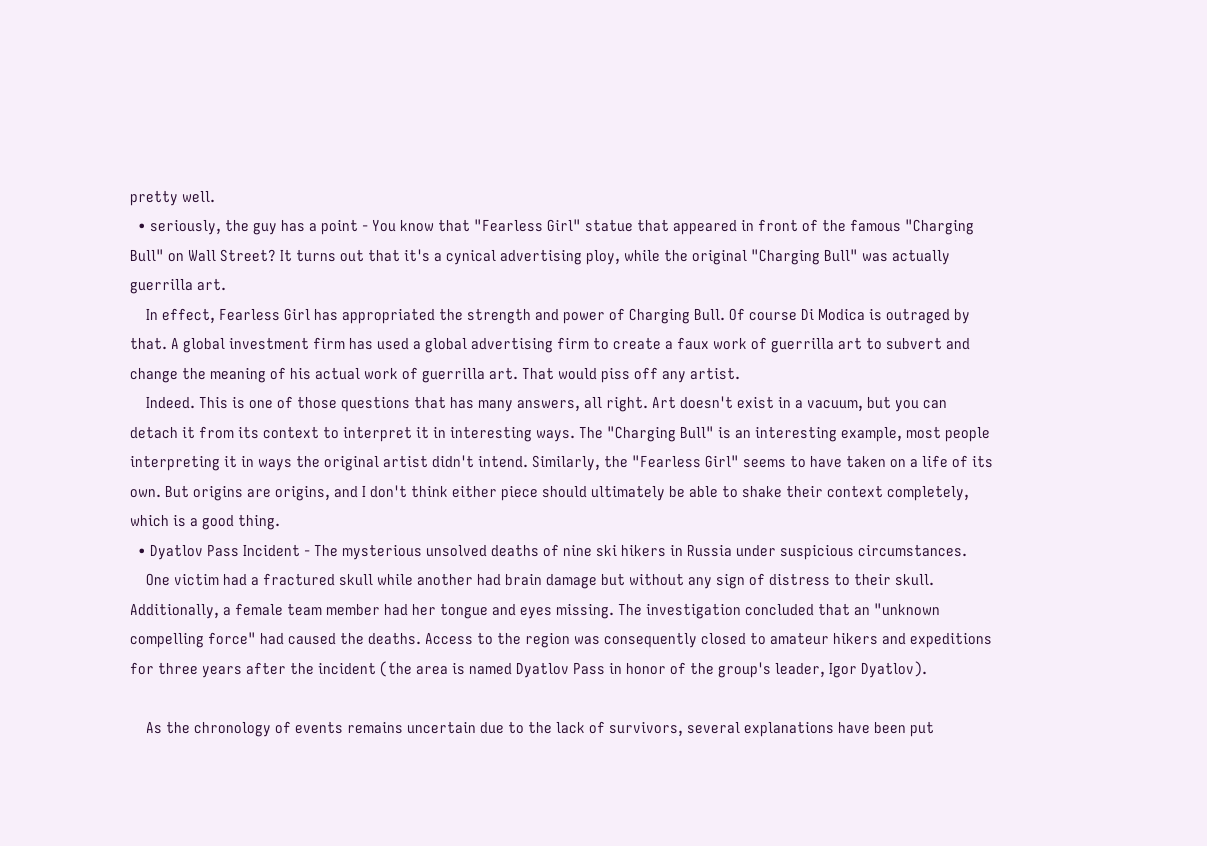pretty well.
  • seriously, the guy has a point - You know that "Fearless Girl" statue that appeared in front of the famous "Charging Bull" on Wall Street? It turns out that it's a cynical advertising ploy, while the original "Charging Bull" was actually guerrilla art.
    In effect, Fearless Girl has appropriated the strength and power of Charging Bull. Of course Di Modica is outraged by that. A global investment firm has used a global advertising firm to create a faux work of guerrilla art to subvert and change the meaning of his actual work of guerrilla art. That would piss off any artist.
    Indeed. This is one of those questions that has many answers, all right. Art doesn't exist in a vacuum, but you can detach it from its context to interpret it in interesting ways. The "Charging Bull" is an interesting example, most people interpreting it in ways the original artist didn't intend. Similarly, the "Fearless Girl" seems to have taken on a life of its own. But origins are origins, and I don't think either piece should ultimately be able to shake their context completely, which is a good thing.
  • Dyatlov Pass Incident - The mysterious unsolved deaths of nine ski hikers in Russia under suspicious circumstances.
    One victim had a fractured skull while another had brain damage but without any sign of distress to their skull. Additionally, a female team member had her tongue and eyes missing. The investigation concluded that an "unknown compelling force" had caused the deaths. Access to the region was consequently closed to amateur hikers and expeditions for three years after the incident (the area is named Dyatlov Pass in honor of the group's leader, Igor Dyatlov).

    As the chronology of events remains uncertain due to the lack of survivors, several explanations have been put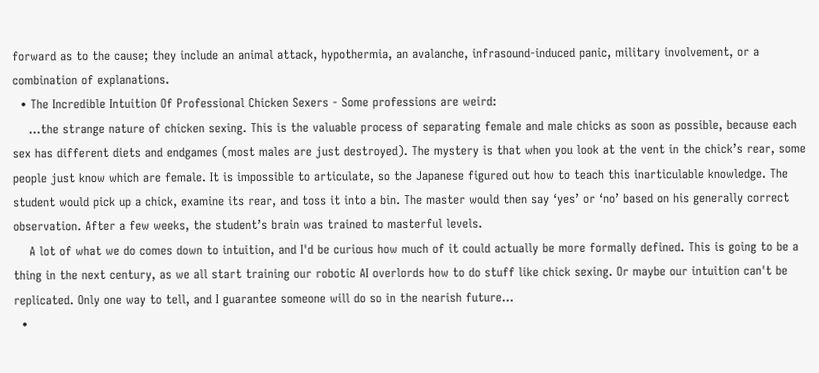forward as to the cause; they include an animal attack, hypothermia, an avalanche, infrasound-induced panic, military involvement, or a combination of explanations.
  • The Incredible Intuition Of Professional Chicken Sexers - Some professions are weird:
    ...the strange nature of chicken sexing. This is the valuable process of separating female and male chicks as soon as possible, because each sex has different diets and endgames (most males are just destroyed). The mystery is that when you look at the vent in the chick’s rear, some people just know which are female. It is impossible to articulate, so the Japanese figured out how to teach this inarticulable knowledge. The student would pick up a chick, examine its rear, and toss it into a bin. The master would then say ‘yes’ or ‘no’ based on his generally correct observation. After a few weeks, the student’s brain was trained to masterful levels.
    A lot of what we do comes down to intuition, and I'd be curious how much of it could actually be more formally defined. This is going to be a thing in the next century, as we all start training our robotic AI overlords how to do stuff like chick sexing. Or maybe our intuition can't be replicated. Only one way to tell, and I guarantee someone will do so in the nearish future...
  •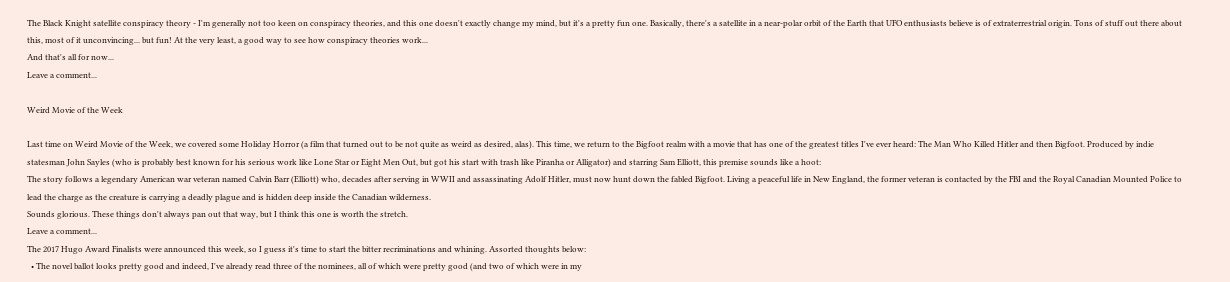The Black Knight satellite conspiracy theory - I'm generally not too keen on conspiracy theories, and this one doesn't exactly change my mind, but it's a pretty fun one. Basically, there's a satellite in a near-polar orbit of the Earth that UFO enthusiasts believe is of extraterrestrial origin. Tons of stuff out there about this, most of it unconvincing... but fun! At the very least, a good way to see how conspiracy theories work...
And that's all for now...
Leave a comment...

Weird Movie of the Week

Last time on Weird Movie of the Week, we covered some Holiday Horror (a film that turned out to be not quite as weird as desired, alas). This time, we return to the Bigfoot realm with a movie that has one of the greatest titles I've ever heard: The Man Who Killed Hitler and then Bigfoot. Produced by indie statesman John Sayles (who is probably best known for his serious work like Lone Star or Eight Men Out, but got his start with trash like Piranha or Alligator) and starring Sam Elliott, this premise sounds like a hoot:
The story follows a legendary American war veteran named Calvin Barr (Elliott) who, decades after serving in WWII and assassinating Adolf Hitler, must now hunt down the fabled Bigfoot. Living a peaceful life in New England, the former veteran is contacted by the FBI and the Royal Canadian Mounted Police to lead the charge as the creature is carrying a deadly plague and is hidden deep inside the Canadian wilderness.
Sounds glorious. These things don't always pan out that way, but I think this one is worth the stretch.
Leave a comment...
The 2017 Hugo Award Finalists were announced this week, so I guess it's time to start the bitter recriminations and whining. Assorted thoughts below:
  • The novel ballot looks pretty good and indeed, I've already read three of the nominees, all of which were pretty good (and two of which were in my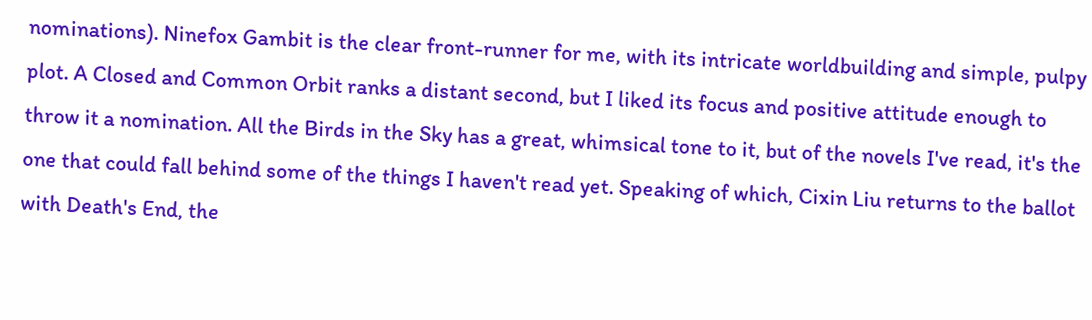nominations). Ninefox Gambit is the clear front-runner for me, with its intricate worldbuilding and simple, pulpy plot. A Closed and Common Orbit ranks a distant second, but I liked its focus and positive attitude enough to throw it a nomination. All the Birds in the Sky has a great, whimsical tone to it, but of the novels I've read, it's the one that could fall behind some of the things I haven't read yet. Speaking of which, Cixin Liu returns to the ballot with Death's End, the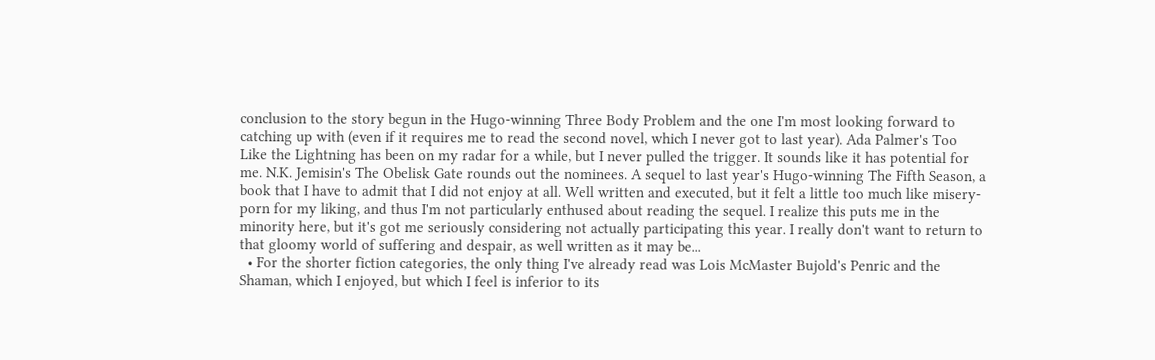conclusion to the story begun in the Hugo-winning Three Body Problem and the one I'm most looking forward to catching up with (even if it requires me to read the second novel, which I never got to last year). Ada Palmer's Too Like the Lightning has been on my radar for a while, but I never pulled the trigger. It sounds like it has potential for me. N.K. Jemisin's The Obelisk Gate rounds out the nominees. A sequel to last year's Hugo-winning The Fifth Season, a book that I have to admit that I did not enjoy at all. Well written and executed, but it felt a little too much like misery-porn for my liking, and thus I'm not particularly enthused about reading the sequel. I realize this puts me in the minority here, but it's got me seriously considering not actually participating this year. I really don't want to return to that gloomy world of suffering and despair, as well written as it may be...
  • For the shorter fiction categories, the only thing I've already read was Lois McMaster Bujold's Penric and the Shaman, which I enjoyed, but which I feel is inferior to its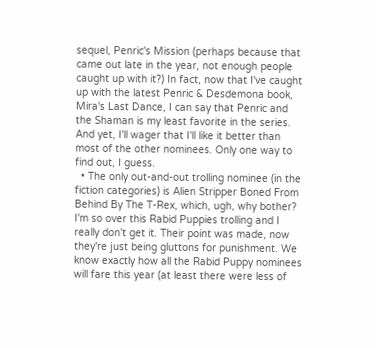sequel, Penric's Mission (perhaps because that came out late in the year, not enough people caught up with it?) In fact, now that I've caught up with the latest Penric & Desdemona book, Mira's Last Dance, I can say that Penric and the Shaman is my least favorite in the series. And yet, I'll wager that I'll like it better than most of the other nominees. Only one way to find out, I guess.
  • The only out-and-out trolling nominee (in the fiction categories) is Alien Stripper Boned From Behind By The T-Rex, which, ugh, why bother? I'm so over this Rabid Puppies trolling and I really don't get it. Their point was made, now they're just being gluttons for punishment. We know exactly how all the Rabid Puppy nominees will fare this year (at least there were less of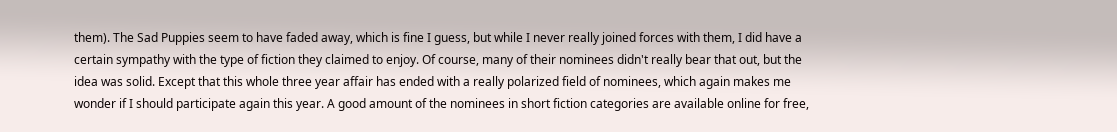them). The Sad Puppies seem to have faded away, which is fine I guess, but while I never really joined forces with them, I did have a certain sympathy with the type of fiction they claimed to enjoy. Of course, many of their nominees didn't really bear that out, but the idea was solid. Except that this whole three year affair has ended with a really polarized field of nominees, which again makes me wonder if I should participate again this year. A good amount of the nominees in short fiction categories are available online for free,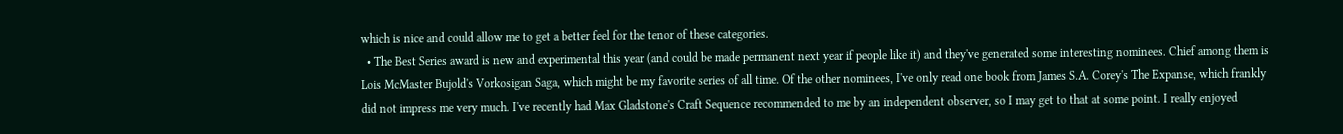which is nice and could allow me to get a better feel for the tenor of these categories.
  • The Best Series award is new and experimental this year (and could be made permanent next year if people like it) and they've generated some interesting nominees. Chief among them is Lois McMaster Bujold's Vorkosigan Saga, which might be my favorite series of all time. Of the other nominees, I've only read one book from James S.A. Corey's The Expanse, which frankly did not impress me very much. I've recently had Max Gladstone's Craft Sequence recommended to me by an independent observer, so I may get to that at some point. I really enjoyed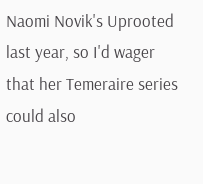Naomi Novik's Uprooted last year, so I'd wager that her Temeraire series could also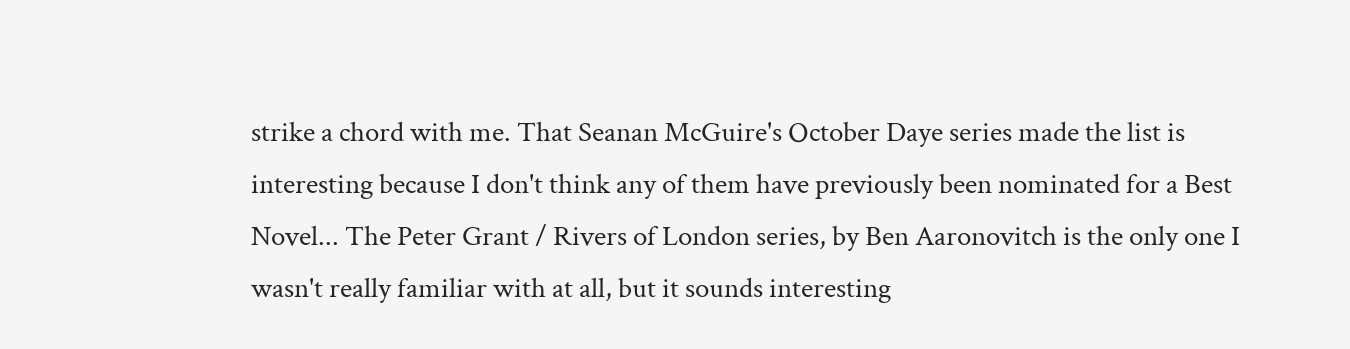strike a chord with me. That Seanan McGuire's October Daye series made the list is interesting because I don't think any of them have previously been nominated for a Best Novel... The Peter Grant / Rivers of London series, by Ben Aaronovitch is the only one I wasn't really familiar with at all, but it sounds interesting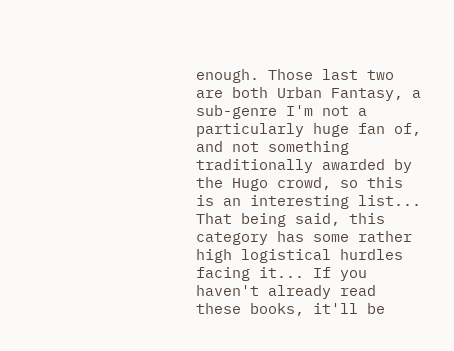enough. Those last two are both Urban Fantasy, a sub-genre I'm not a particularly huge fan of, and not something traditionally awarded by the Hugo crowd, so this is an interesting list... That being said, this category has some rather high logistical hurdles facing it... If you haven't already read these books, it'll be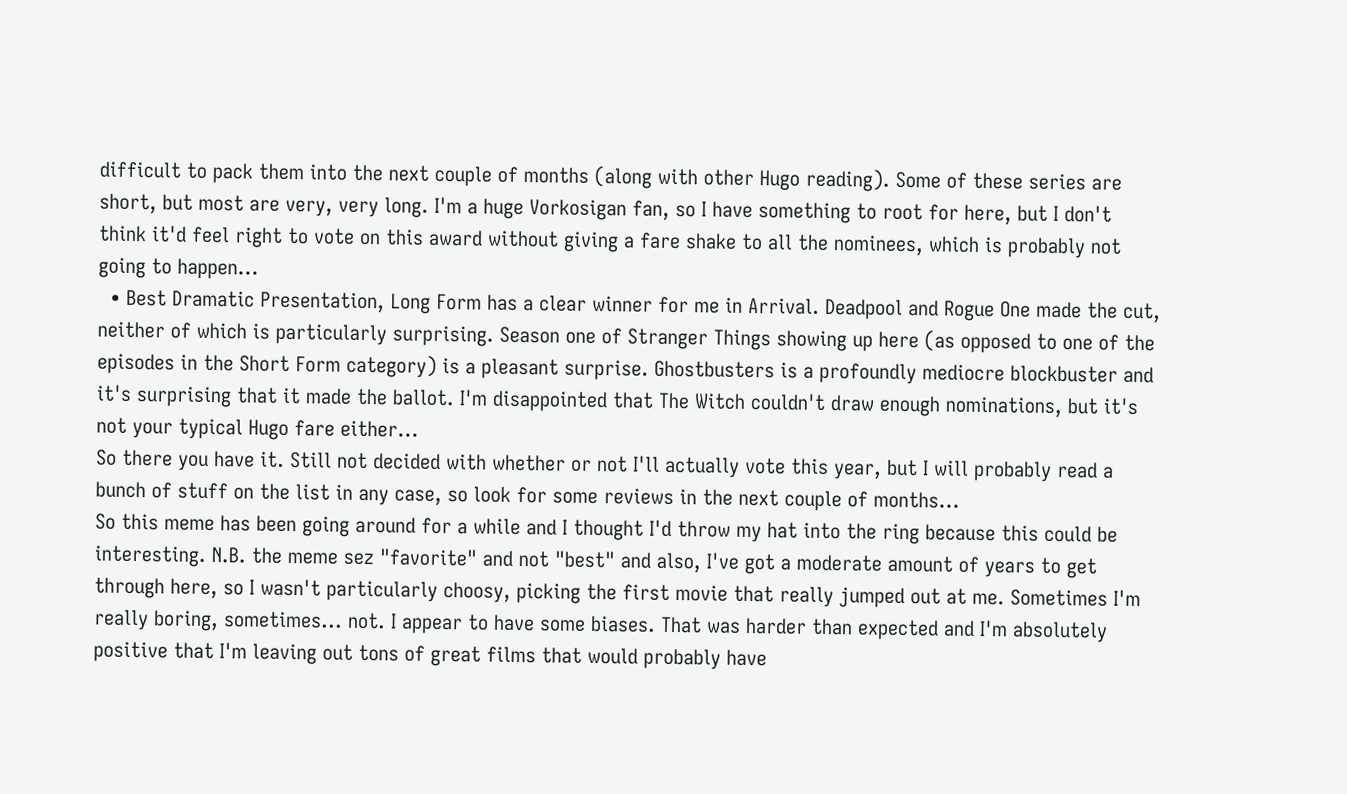difficult to pack them into the next couple of months (along with other Hugo reading). Some of these series are short, but most are very, very long. I'm a huge Vorkosigan fan, so I have something to root for here, but I don't think it'd feel right to vote on this award without giving a fare shake to all the nominees, which is probably not going to happen...
  • Best Dramatic Presentation, Long Form has a clear winner for me in Arrival. Deadpool and Rogue One made the cut, neither of which is particularly surprising. Season one of Stranger Things showing up here (as opposed to one of the episodes in the Short Form category) is a pleasant surprise. Ghostbusters is a profoundly mediocre blockbuster and it's surprising that it made the ballot. I'm disappointed that The Witch couldn't draw enough nominations, but it's not your typical Hugo fare either...
So there you have it. Still not decided with whether or not I'll actually vote this year, but I will probably read a bunch of stuff on the list in any case, so look for some reviews in the next couple of months...
So this meme has been going around for a while and I thought I'd throw my hat into the ring because this could be interesting. N.B. the meme sez "favorite" and not "best" and also, I've got a moderate amount of years to get through here, so I wasn't particularly choosy, picking the first movie that really jumped out at me. Sometimes I'm really boring, sometimes... not. I appear to have some biases. That was harder than expected and I'm absolutely positive that I'm leaving out tons of great films that would probably have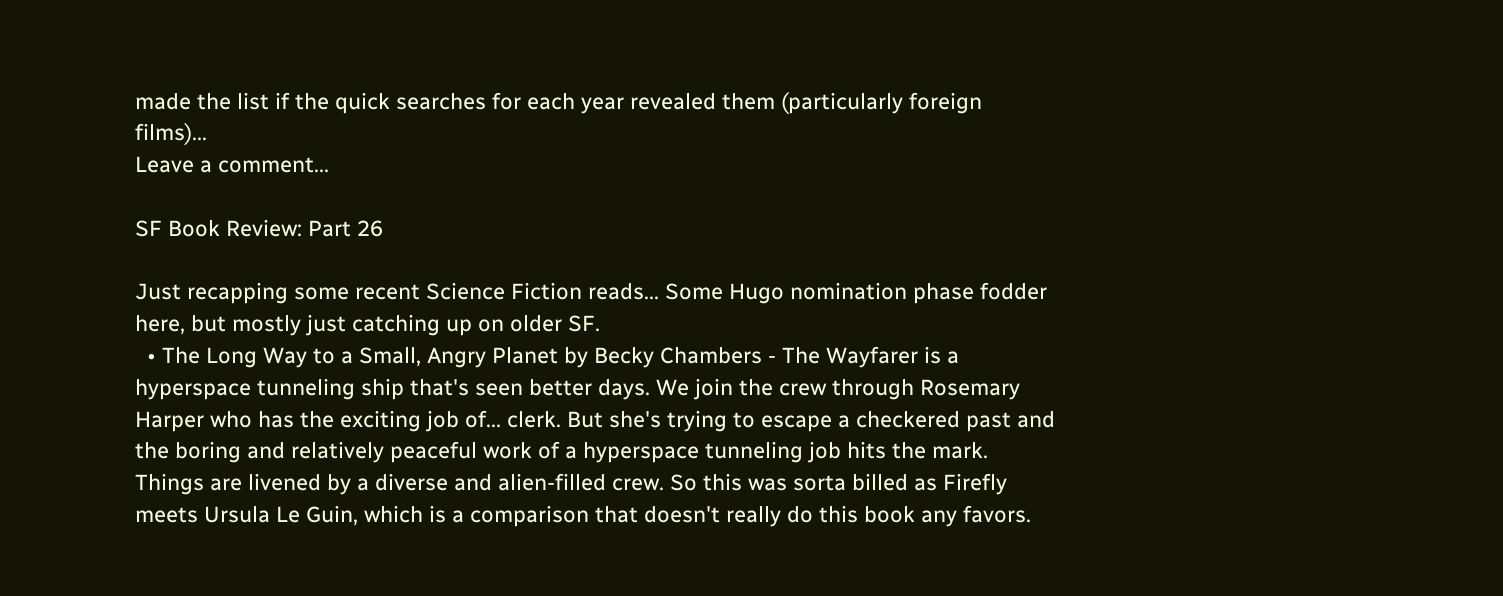made the list if the quick searches for each year revealed them (particularly foreign films)...
Leave a comment...

SF Book Review: Part 26

Just recapping some recent Science Fiction reads... Some Hugo nomination phase fodder here, but mostly just catching up on older SF.
  • The Long Way to a Small, Angry Planet by Becky Chambers - The Wayfarer is a hyperspace tunneling ship that's seen better days. We join the crew through Rosemary Harper who has the exciting job of... clerk. But she's trying to escape a checkered past and the boring and relatively peaceful work of a hyperspace tunneling job hits the mark. Things are livened by a diverse and alien-filled crew. So this was sorta billed as Firefly meets Ursula Le Guin, which is a comparison that doesn't really do this book any favors.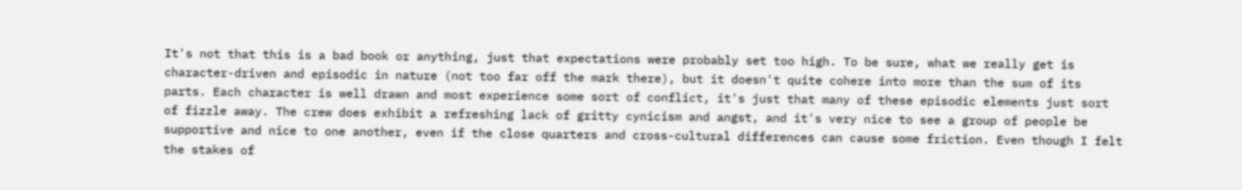It's not that this is a bad book or anything, just that expectations were probably set too high. To be sure, what we really get is character-driven and episodic in nature (not too far off the mark there), but it doesn't quite cohere into more than the sum of its parts. Each character is well drawn and most experience some sort of conflict, it's just that many of these episodic elements just sort of fizzle away. The crew does exhibit a refreshing lack of gritty cynicism and angst, and it's very nice to see a group of people be supportive and nice to one another, even if the close quarters and cross-cultural differences can cause some friction. Even though I felt the stakes of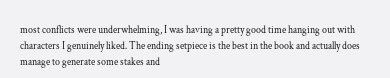most conflicts were underwhelming, I was having a pretty good time hanging out with characters I genuinely liked. The ending setpiece is the best in the book and actually does manage to generate some stakes and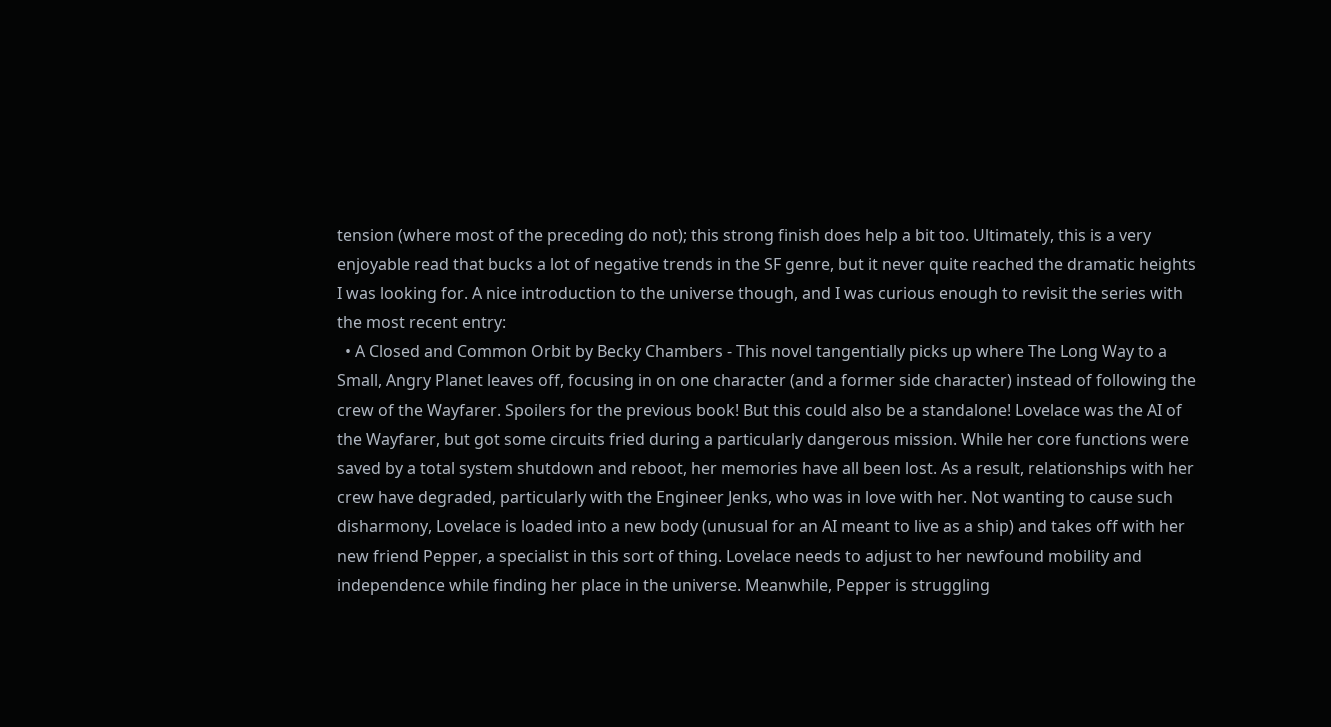tension (where most of the preceding do not); this strong finish does help a bit too. Ultimately, this is a very enjoyable read that bucks a lot of negative trends in the SF genre, but it never quite reached the dramatic heights I was looking for. A nice introduction to the universe though, and I was curious enough to revisit the series with the most recent entry:
  • A Closed and Common Orbit by Becky Chambers - This novel tangentially picks up where The Long Way to a Small, Angry Planet leaves off, focusing in on one character (and a former side character) instead of following the crew of the Wayfarer. Spoilers for the previous book! But this could also be a standalone! Lovelace was the AI of the Wayfarer, but got some circuits fried during a particularly dangerous mission. While her core functions were saved by a total system shutdown and reboot, her memories have all been lost. As a result, relationships with her crew have degraded, particularly with the Engineer Jenks, who was in love with her. Not wanting to cause such disharmony, Lovelace is loaded into a new body (unusual for an AI meant to live as a ship) and takes off with her new friend Pepper, a specialist in this sort of thing. Lovelace needs to adjust to her newfound mobility and independence while finding her place in the universe. Meanwhile, Pepper is struggling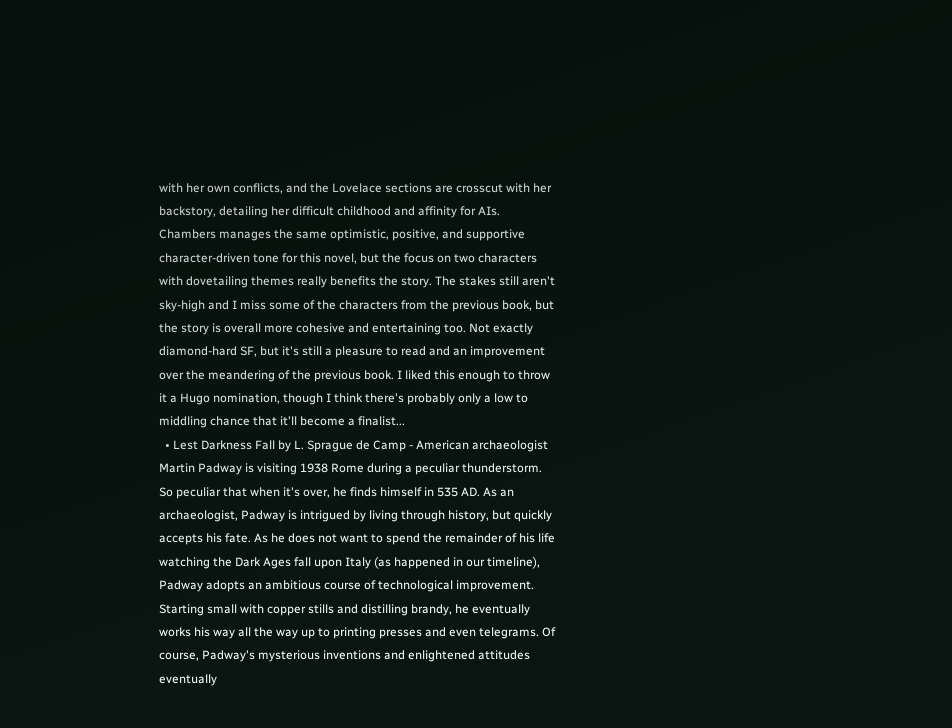with her own conflicts, and the Lovelace sections are crosscut with her backstory, detailing her difficult childhood and affinity for AIs. Chambers manages the same optimistic, positive, and supportive character-driven tone for this novel, but the focus on two characters with dovetailing themes really benefits the story. The stakes still aren't sky-high and I miss some of the characters from the previous book, but the story is overall more cohesive and entertaining too. Not exactly diamond-hard SF, but it's still a pleasure to read and an improvement over the meandering of the previous book. I liked this enough to throw it a Hugo nomination, though I think there's probably only a low to middling chance that it'll become a finalist...
  • Lest Darkness Fall by L. Sprague de Camp - American archaeologist Martin Padway is visiting 1938 Rome during a peculiar thunderstorm. So peculiar that when it's over, he finds himself in 535 AD. As an archaeologist, Padway is intrigued by living through history, but quickly accepts his fate. As he does not want to spend the remainder of his life watching the Dark Ages fall upon Italy (as happened in our timeline), Padway adopts an ambitious course of technological improvement. Starting small with copper stills and distilling brandy, he eventually works his way all the way up to printing presses and even telegrams. Of course, Padway's mysterious inventions and enlightened attitudes eventually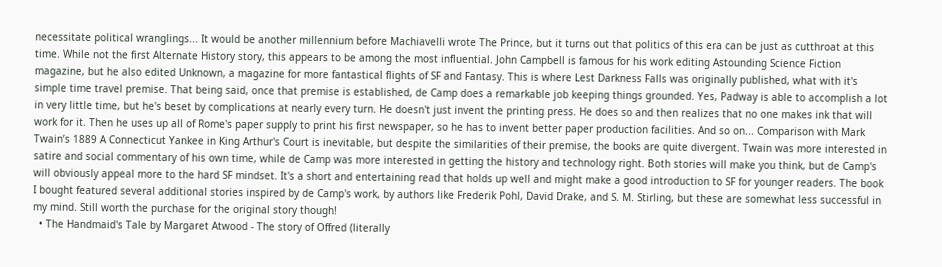necessitate political wranglings... It would be another millennium before Machiavelli wrote The Prince, but it turns out that politics of this era can be just as cutthroat at this time. While not the first Alternate History story, this appears to be among the most influential. John Campbell is famous for his work editing Astounding Science Fiction magazine, but he also edited Unknown, a magazine for more fantastical flights of SF and Fantasy. This is where Lest Darkness Falls was originally published, what with it's simple time travel premise. That being said, once that premise is established, de Camp does a remarkable job keeping things grounded. Yes, Padway is able to accomplish a lot in very little time, but he's beset by complications at nearly every turn. He doesn't just invent the printing press. He does so and then realizes that no one makes ink that will work for it. Then he uses up all of Rome's paper supply to print his first newspaper, so he has to invent better paper production facilities. And so on... Comparison with Mark Twain’s 1889 A Connecticut Yankee in King Arthur's Court is inevitable, but despite the similarities of their premise, the books are quite divergent. Twain was more interested in satire and social commentary of his own time, while de Camp was more interested in getting the history and technology right. Both stories will make you think, but de Camp's will obviously appeal more to the hard SF mindset. It's a short and entertaining read that holds up well and might make a good introduction to SF for younger readers. The book I bought featured several additional stories inspired by de Camp's work, by authors like Frederik Pohl, David Drake, and S. M. Stirling, but these are somewhat less successful in my mind. Still worth the purchase for the original story though!
  • The Handmaid's Tale by Margaret Atwood - The story of Offred (literally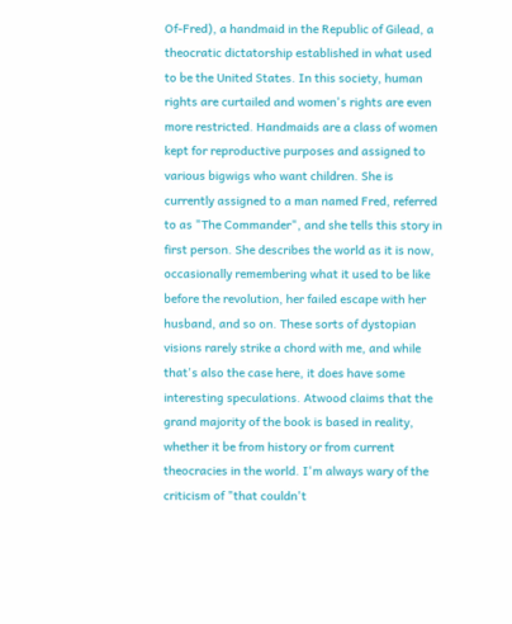Of-Fred), a handmaid in the Republic of Gilead, a theocratic dictatorship established in what used to be the United States. In this society, human rights are curtailed and women's rights are even more restricted. Handmaids are a class of women kept for reproductive purposes and assigned to various bigwigs who want children. She is currently assigned to a man named Fred, referred to as "The Commander", and she tells this story in first person. She describes the world as it is now, occasionally remembering what it used to be like before the revolution, her failed escape with her husband, and so on. These sorts of dystopian visions rarely strike a chord with me, and while that's also the case here, it does have some interesting speculations. Atwood claims that the grand majority of the book is based in reality, whether it be from history or from current theocracies in the world. I'm always wary of the criticism of "that couldn't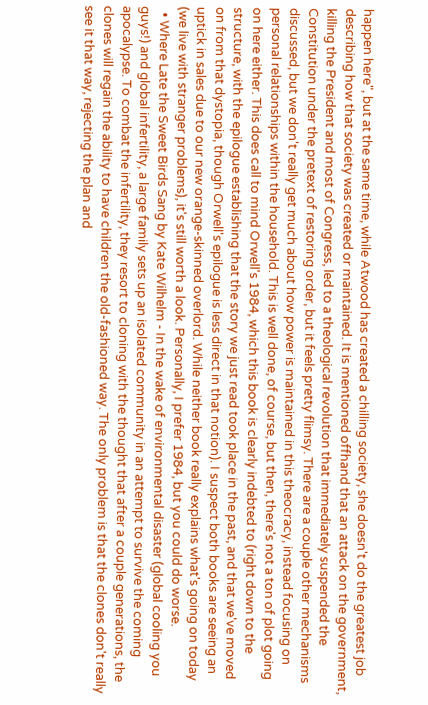happen here", but at the same time, while Atwood has created a chilling society, she doesn't do the greatest job describing how that society was created or maintained. It is mentioned offhand that an attack on the government, killing the President and most of Congress, led to a theological revolution that immediately suspended the Constitution under the pretext of restoring order, but it feels pretty flimsy. There are a couple other mechanisms discussed, but we don't really get much about how power is maintained in this theocracy, instead focusing on personal relationships within the household. This is well done, of course, but then, there's not a ton of plot going on here either. This does call to mind Orwell's 1984, which this book is clearly indebted to (right down to the structure, with the epilogue establishing that the story we just read took place in the past, and that we've moved on from that dystopia, though Orwell's epilogue is less direct in that notion). I suspect both books are seeing an uptick in sales due to our new orange-skinned overlord. While neither book really explains what's going on today (we live with stranger problems), it's still worth a look. Personally, I prefer 1984, but you could do worse.
  • Where Late the Sweet Birds Sang by Kate Wilhelm - In the wake of environmental disaster (global cooling you guys!) and global infertility, a large family sets up an isolated community in an attempt to survive the coming apocalypse. To combat the infertility, they resort to cloning with the thought that after a couple generations, the clones will regain the ability to have children the old-fashioned way. The only problem is that the clones don't really see it that way, rejecting the plan and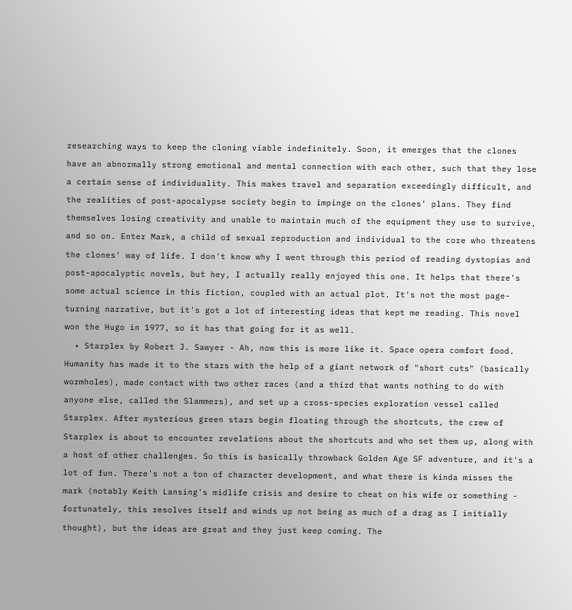researching ways to keep the cloning viable indefinitely. Soon, it emerges that the clones have an abnormally strong emotional and mental connection with each other, such that they lose a certain sense of individuality. This makes travel and separation exceedingly difficult, and the realities of post-apocalypse society begin to impinge on the clones' plans. They find themselves losing creativity and unable to maintain much of the equipment they use to survive, and so on. Enter Mark, a child of sexual reproduction and individual to the core who threatens the clones' way of life. I don't know why I went through this period of reading dystopias and post-apocalyptic novels, but hey, I actually really enjoyed this one. It helps that there's some actual science in this fiction, coupled with an actual plot. It's not the most page-turning narrative, but it's got a lot of interesting ideas that kept me reading. This novel won the Hugo in 1977, so it has that going for it as well.
  • Starplex by Robert J. Sawyer - Ah, now this is more like it. Space opera comfort food. Humanity has made it to the stars with the help of a giant network of "short cuts" (basically wormholes), made contact with two other races (and a third that wants nothing to do with anyone else, called the Slammers), and set up a cross-species exploration vessel called Starplex. After mysterious green stars begin floating through the shortcuts, the crew of Starplex is about to encounter revelations about the shortcuts and who set them up, along with a host of other challenges. So this is basically throwback Golden Age SF adventure, and it's a lot of fun. There's not a ton of character development, and what there is kinda misses the mark (notably Keith Lansing's midlife crisis and desire to cheat on his wife or something - fortunately, this resolves itself and winds up not being as much of a drag as I initially thought), but the ideas are great and they just keep coming. The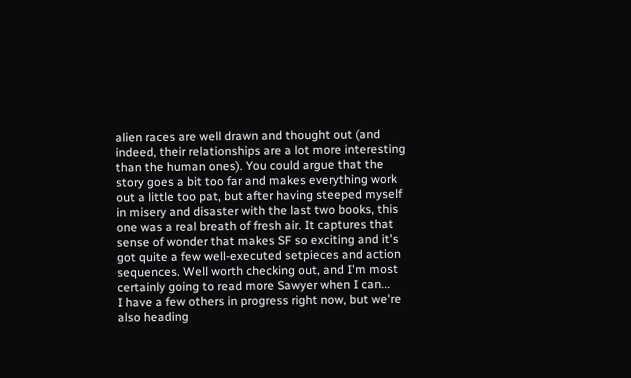alien races are well drawn and thought out (and indeed, their relationships are a lot more interesting than the human ones). You could argue that the story goes a bit too far and makes everything work out a little too pat, but after having steeped myself in misery and disaster with the last two books, this one was a real breath of fresh air. It captures that sense of wonder that makes SF so exciting and it's got quite a few well-executed setpieces and action sequences. Well worth checking out, and I'm most certainly going to read more Sawyer when I can...
I have a few others in progress right now, but we're also heading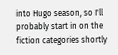into Hugo season, so I'll probably start in on the fiction categories shortly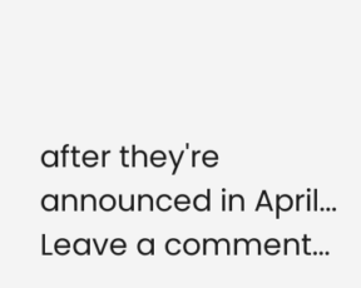after they're announced in April...
Leave a comment...